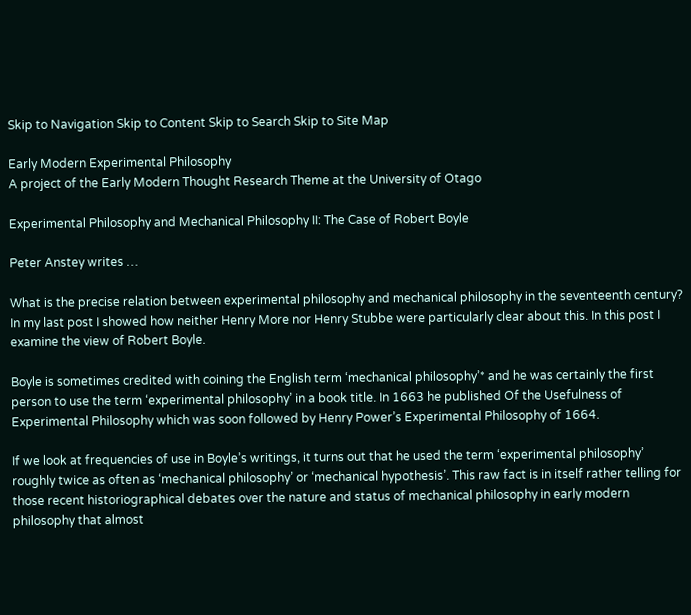Skip to Navigation Skip to Content Skip to Search Skip to Site Map

Early Modern Experimental Philosophy
A project of the Early Modern Thought Research Theme at the University of Otago

Experimental Philosophy and Mechanical Philosophy II: The Case of Robert Boyle

Peter Anstey writes …

What is the precise relation between experimental philosophy and mechanical philosophy in the seventeenth century? In my last post I showed how neither Henry More nor Henry Stubbe were particularly clear about this. In this post I examine the view of Robert Boyle.

Boyle is sometimes credited with coining the English term ‘mechanical philosophy’* and he was certainly the first person to use the term ‘experimental philosophy’ in a book title. In 1663 he published Of the Usefulness of Experimental Philosophy which was soon followed by Henry Power’s Experimental Philosophy of 1664.

If we look at frequencies of use in Boyle’s writings, it turns out that he used the term ‘experimental philosophy’ roughly twice as often as ‘mechanical philosophy’ or ‘mechanical hypothesis’. This raw fact is in itself rather telling for those recent historiographical debates over the nature and status of mechanical philosophy in early modern philosophy that almost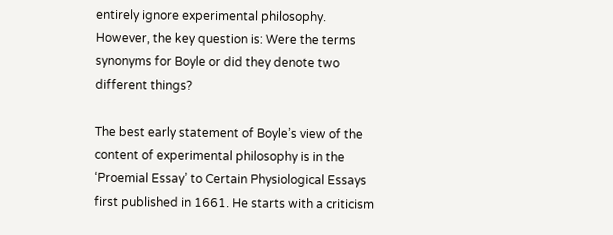entirely ignore experimental philosophy. However, the key question is: Were the terms synonyms for Boyle or did they denote two different things?

The best early statement of Boyle’s view of the content of experimental philosophy is in the ‘Proemial Essay’ to Certain Physiological Essays first published in 1661. He starts with a criticism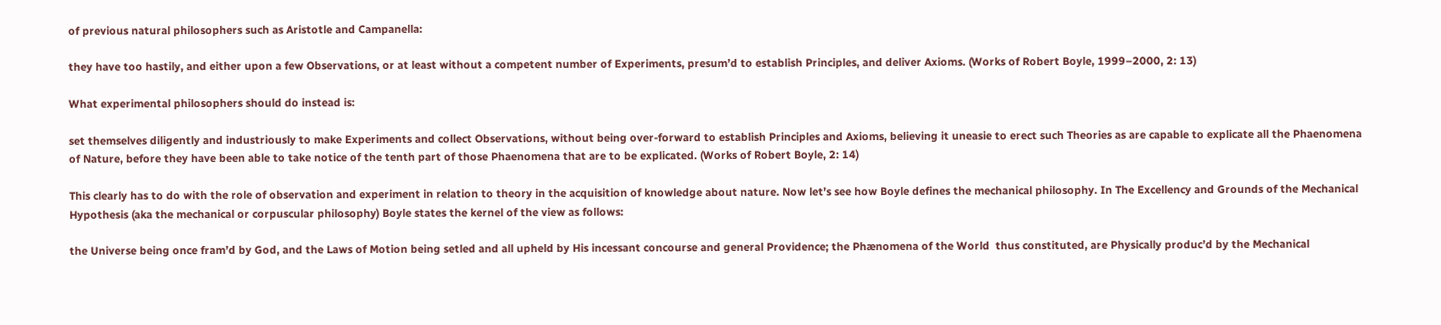of previous natural philosophers such as Aristotle and Campanella:

they have too hastily, and either upon a few Observations, or at least without a competent number of Experiments, presum’d to establish Principles, and deliver Axioms. (Works of Robert Boyle, 1999–2000, 2: 13)

What experimental philosophers should do instead is:

set themselves diligently and industriously to make Experiments and collect Observations, without being over-forward to establish Principles and Axioms, believing it uneasie to erect such Theories as are capable to explicate all the Phaenomena of Nature, before they have been able to take notice of the tenth part of those Phaenomena that are to be explicated. (Works of Robert Boyle, 2: 14)

This clearly has to do with the role of observation and experiment in relation to theory in the acquisition of knowledge about nature. Now let’s see how Boyle defines the mechanical philosophy. In The Excellency and Grounds of the Mechanical Hypothesis (aka the mechanical or corpuscular philosophy) Boyle states the kernel of the view as follows:

the Universe being once fram’d by God, and the Laws of Motion being setled and all upheld by His incessant concourse and general Providence; the Phænomena of the World  thus constituted, are Physically produc’d by the Mechanical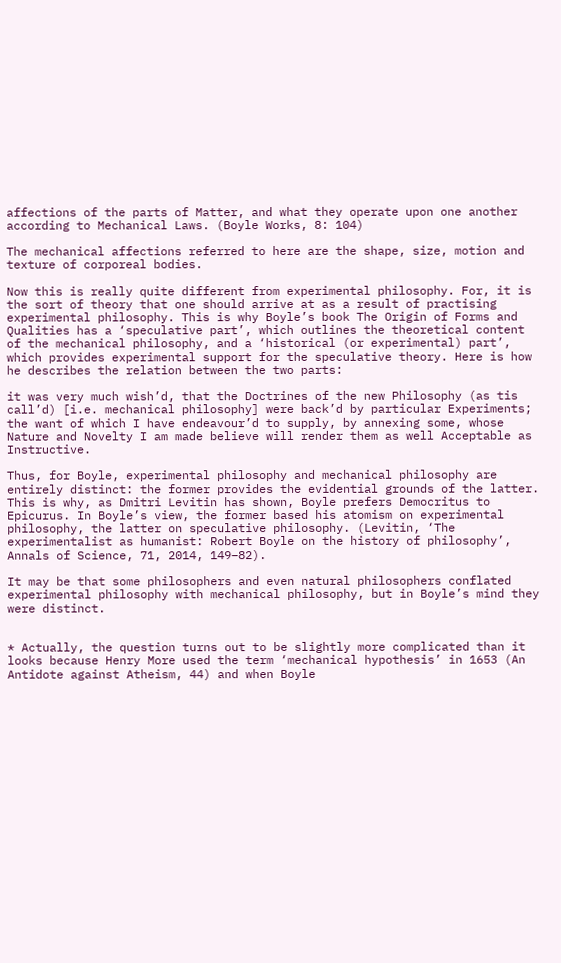affections of the parts of Matter, and what they operate upon one another according to Mechanical Laws. (Boyle Works, 8: 104)

The mechanical affections referred to here are the shape, size, motion and texture of corporeal bodies.

Now this is really quite different from experimental philosophy. For, it is the sort of theory that one should arrive at as a result of practising experimental philosophy. This is why Boyle’s book The Origin of Forms and Qualities has a ‘speculative part’, which outlines the theoretical content of the mechanical philosophy, and a ‘historical (or experimental) part’, which provides experimental support for the speculative theory. Here is how he describes the relation between the two parts:

it was very much wish’d, that the Doctrines of the new Philosophy (as tis call’d) [i.e. mechanical philosophy] were back’d by particular Experiments; the want of which I have endeavour’d to supply, by annexing some, whose Nature and Novelty I am made believe will render them as well Acceptable as Instructive.

Thus, for Boyle, experimental philosophy and mechanical philosophy are entirely distinct: the former provides the evidential grounds of the latter. This is why, as Dmitri Levitin has shown, Boyle prefers Democritus to Epicurus. In Boyle’s view, the former based his atomism on experimental philosophy, the latter on speculative philosophy. (Levitin, ‘The experimentalist as humanist: Robert Boyle on the history of philosophy’, Annals of Science, 71, 2014, 149–82).

It may be that some philosophers and even natural philosophers conflated experimental philosophy with mechanical philosophy, but in Boyle’s mind they were distinct.


* Actually, the question turns out to be slightly more complicated than it looks because Henry More used the term ‘mechanical hypothesis’ in 1653 (An Antidote against Atheism, 44) and when Boyle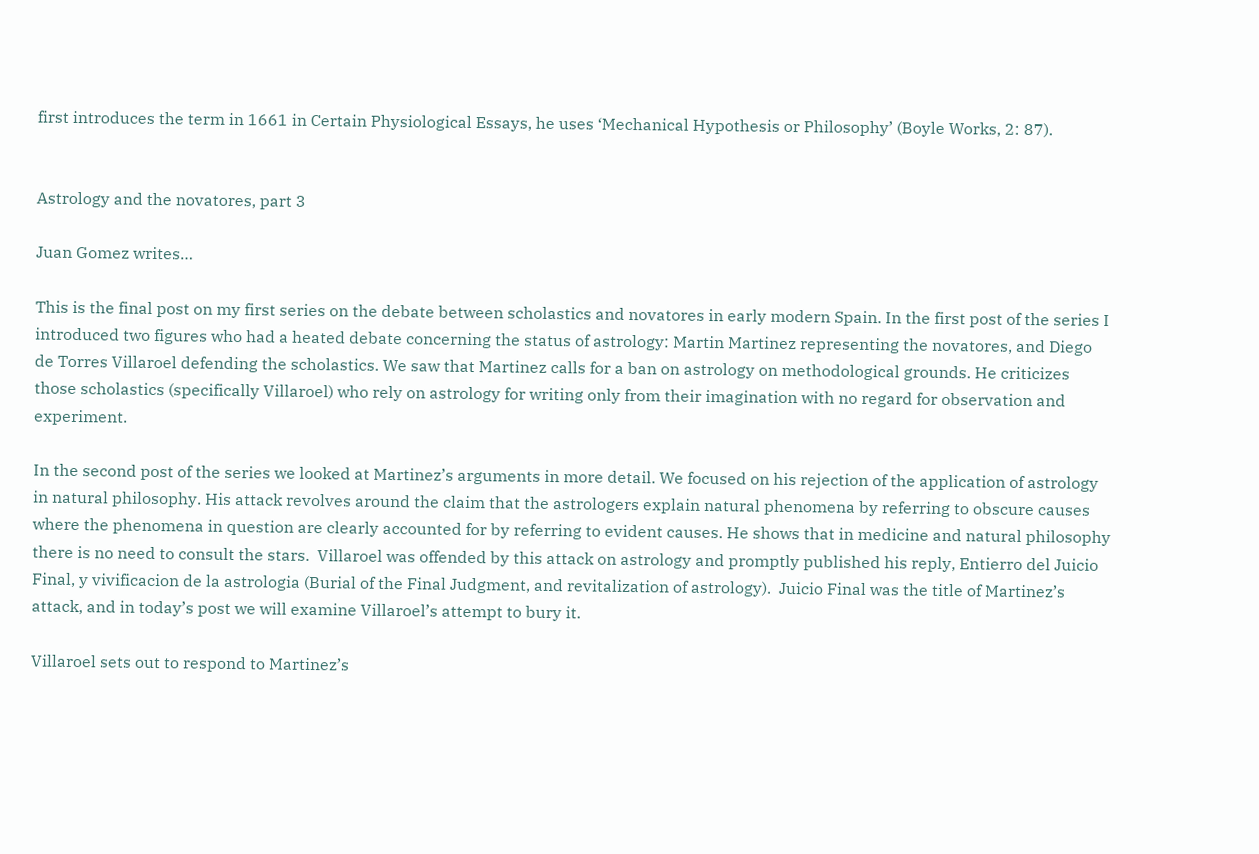first introduces the term in 1661 in Certain Physiological Essays, he uses ‘Mechanical Hypothesis or Philosophy’ (Boyle Works, 2: 87).


Astrology and the novatores, part 3

Juan Gomez writes…

This is the final post on my first series on the debate between scholastics and novatores in early modern Spain. In the first post of the series I introduced two figures who had a heated debate concerning the status of astrology: Martin Martinez representing the novatores, and Diego de Torres Villaroel defending the scholastics. We saw that Martinez calls for a ban on astrology on methodological grounds. He criticizes those scholastics (specifically Villaroel) who rely on astrology for writing only from their imagination with no regard for observation and experiment.

In the second post of the series we looked at Martinez’s arguments in more detail. We focused on his rejection of the application of astrology in natural philosophy. His attack revolves around the claim that the astrologers explain natural phenomena by referring to obscure causes where the phenomena in question are clearly accounted for by referring to evident causes. He shows that in medicine and natural philosophy there is no need to consult the stars.  Villaroel was offended by this attack on astrology and promptly published his reply, Entierro del Juicio Final, y vivificacion de la astrologia (Burial of the Final Judgment, and revitalization of astrology).  Juicio Final was the title of Martinez’s attack, and in today’s post we will examine Villaroel’s attempt to bury it.

Villaroel sets out to respond to Martinez’s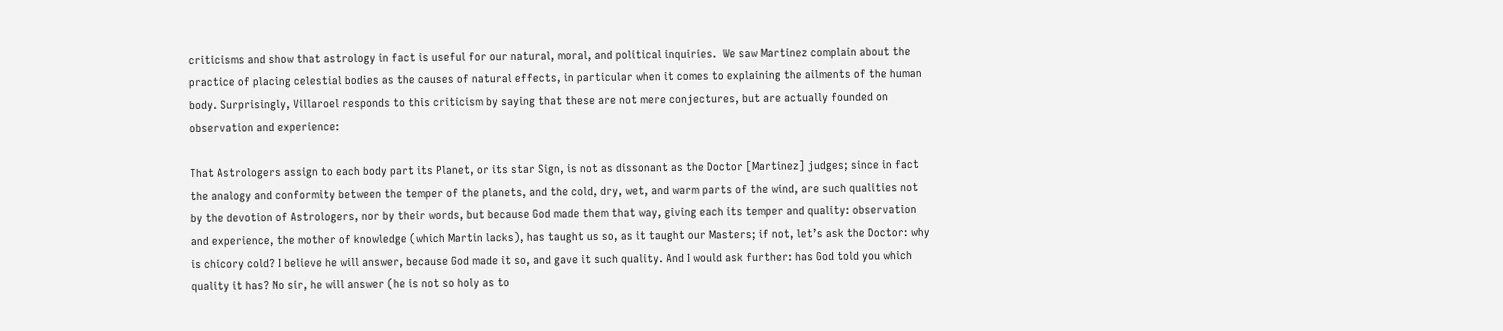criticisms and show that astrology in fact is useful for our natural, moral, and political inquiries.  We saw Martinez complain about the practice of placing celestial bodies as the causes of natural effects, in particular when it comes to explaining the ailments of the human body. Surprisingly, Villaroel responds to this criticism by saying that these are not mere conjectures, but are actually founded on observation and experience:

That Astrologers assign to each body part its Planet, or its star Sign, is not as dissonant as the Doctor [Martinez] judges; since in fact the analogy and conformity between the temper of the planets, and the cold, dry, wet, and warm parts of the wind, are such qualities not by the devotion of Astrologers, nor by their words, but because God made them that way, giving each its temper and quality: observation and experience, the mother of knowledge (which Martin lacks), has taught us so, as it taught our Masters; if not, let’s ask the Doctor: why is chicory cold? I believe he will answer, because God made it so, and gave it such quality. And I would ask further: has God told you which quality it has? No sir, he will answer (he is not so holy as to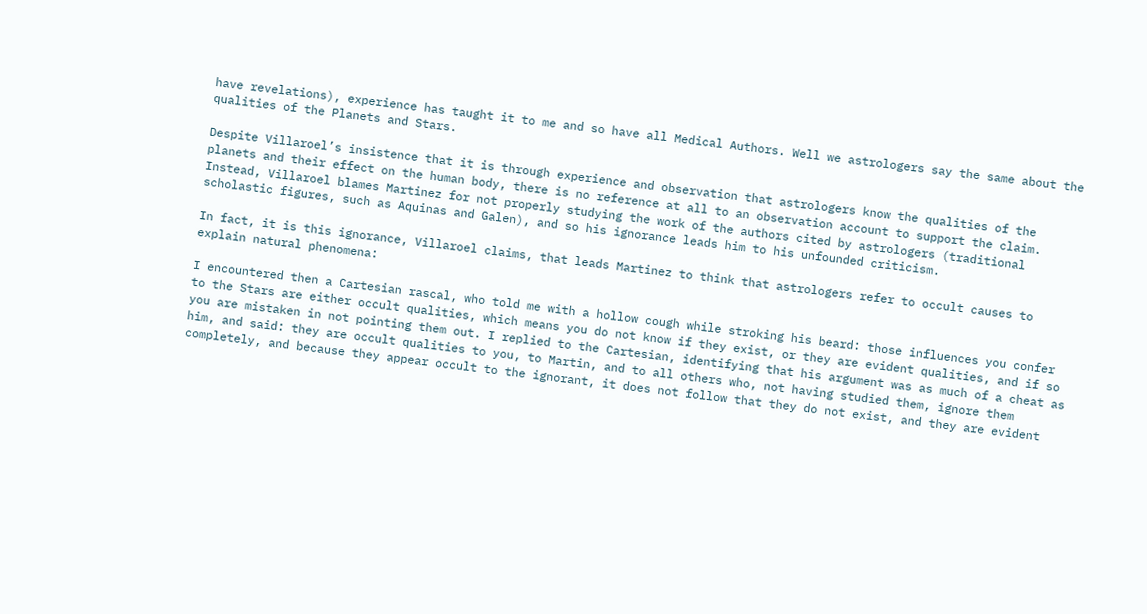have revelations), experience has taught it to me and so have all Medical Authors. Well we astrologers say the same about the qualities of the Planets and Stars.

Despite Villaroel’s insistence that it is through experience and observation that astrologers know the qualities of the planets and their effect on the human body, there is no reference at all to an observation account to support the claim. Instead, Villaroel blames Martinez for not properly studying the work of the authors cited by astrologers (traditional scholastic figures, such as Aquinas and Galen), and so his ignorance leads him to his unfounded criticism.

In fact, it is this ignorance, Villaroel claims, that leads Martinez to think that astrologers refer to occult causes to explain natural phenomena:

I encountered then a Cartesian rascal, who told me with a hollow cough while stroking his beard: those influences you confer to the Stars are either occult qualities, which means you do not know if they exist, or they are evident qualities, and if so you are mistaken in not pointing them out. I replied to the Cartesian, identifying that his argument was as much of a cheat as him, and said: they are occult qualities to you, to Martin, and to all others who, not having studied them, ignore them completely, and because they appear occult to the ignorant, it does not follow that they do not exist, and they are evident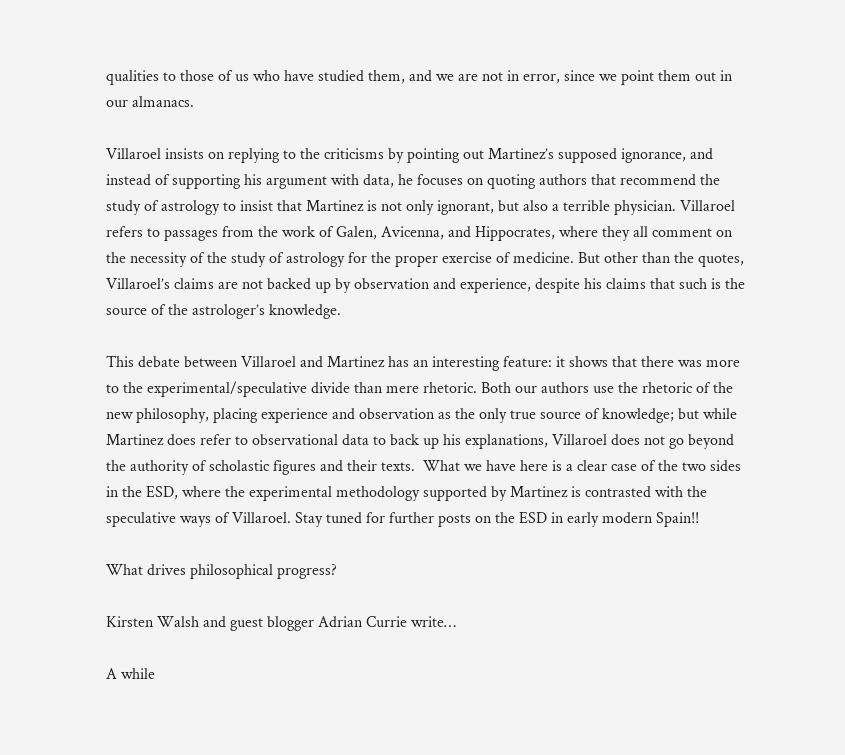qualities to those of us who have studied them, and we are not in error, since we point them out in our almanacs.

Villaroel insists on replying to the criticisms by pointing out Martinez’s supposed ignorance, and instead of supporting his argument with data, he focuses on quoting authors that recommend the study of astrology to insist that Martinez is not only ignorant, but also a terrible physician. Villaroel refers to passages from the work of Galen, Avicenna, and Hippocrates, where they all comment on the necessity of the study of astrology for the proper exercise of medicine. But other than the quotes, Villaroel’s claims are not backed up by observation and experience, despite his claims that such is the source of the astrologer’s knowledge.

This debate between Villaroel and Martinez has an interesting feature: it shows that there was more to the experimental/speculative divide than mere rhetoric. Both our authors use the rhetoric of the new philosophy, placing experience and observation as the only true source of knowledge; but while Martinez does refer to observational data to back up his explanations, Villaroel does not go beyond the authority of scholastic figures and their texts.  What we have here is a clear case of the two sides in the ESD, where the experimental methodology supported by Martinez is contrasted with the speculative ways of Villaroel. Stay tuned for further posts on the ESD in early modern Spain!!

What drives philosophical progress?

Kirsten Walsh and guest blogger Adrian Currie write…

A while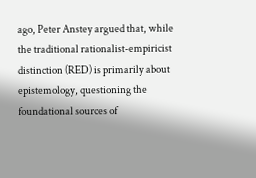ago, Peter Anstey argued that, while the traditional rationalist-empiricist distinction (RED) is primarily about epistemology, questioning the foundational sources of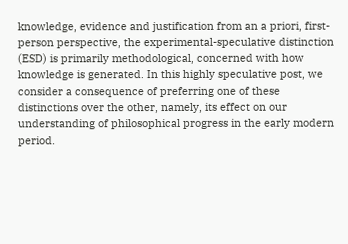knowledge, evidence and justification from an a priori, first-person perspective, the experimental-speculative distinction (ESD) is primarily methodological, concerned with how knowledge is generated. In this highly speculative post, we consider a consequence of preferring one of these distinctions over the other, namely, its effect on our understanding of philosophical progress in the early modern period.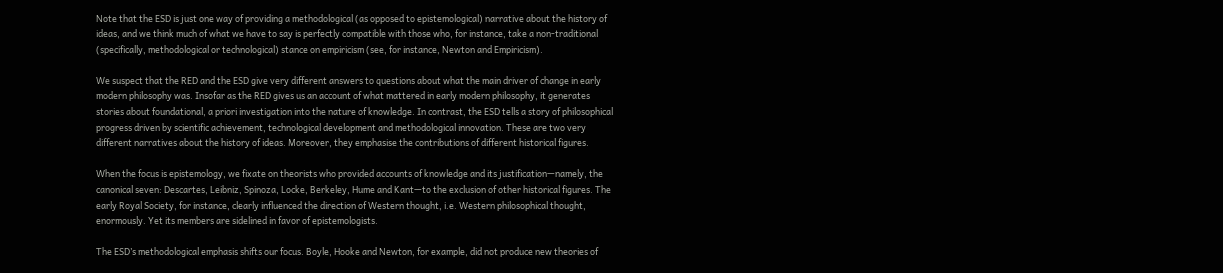Note that the ESD is just one way of providing a methodological (as opposed to epistemological) narrative about the history of ideas, and we think much of what we have to say is perfectly compatible with those who, for instance, take a non-traditional (specifically, methodological or technological) stance on empiricism (see, for instance, Newton and Empiricism).

We suspect that the RED and the ESD give very different answers to questions about what the main driver of change in early modern philosophy was. Insofar as the RED gives us an account of what mattered in early modern philosophy, it generates stories about foundational, a priori investigation into the nature of knowledge. In contrast, the ESD tells a story of philosophical progress driven by scientific achievement, technological development and methodological innovation. These are two very different narratives about the history of ideas. Moreover, they emphasise the contributions of different historical figures.

When the focus is epistemology, we fixate on theorists who provided accounts of knowledge and its justification—namely, the canonical seven: Descartes, Leibniz, Spinoza, Locke, Berkeley, Hume and Kant—to the exclusion of other historical figures. The early Royal Society, for instance, clearly influenced the direction of Western thought, i.e. Western philosophical thought, enormously. Yet its members are sidelined in favor of epistemologists.

The ESD’s methodological emphasis shifts our focus. Boyle, Hooke and Newton, for example, did not produce new theories of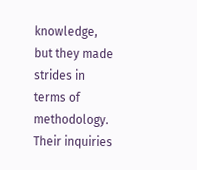knowledge, but they made strides in terms of methodology. Their inquiries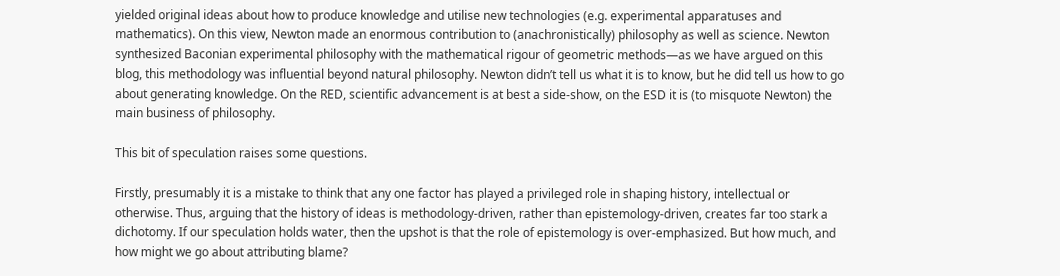yielded original ideas about how to produce knowledge and utilise new technologies (e.g. experimental apparatuses and mathematics). On this view, Newton made an enormous contribution to (anachronistically) philosophy as well as science. Newton synthesized Baconian experimental philosophy with the mathematical rigour of geometric methods—as we have argued on this blog, this methodology was influential beyond natural philosophy. Newton didn’t tell us what it is to know, but he did tell us how to go about generating knowledge. On the RED, scientific advancement is at best a side-show, on the ESD it is (to misquote Newton) the main business of philosophy.

This bit of speculation raises some questions.

Firstly, presumably it is a mistake to think that any one factor has played a privileged role in shaping history, intellectual or otherwise. Thus, arguing that the history of ideas is methodology-driven, rather than epistemology-driven, creates far too stark a dichotomy. If our speculation holds water, then the upshot is that the role of epistemology is over-emphasized. But how much, and how might we go about attributing blame?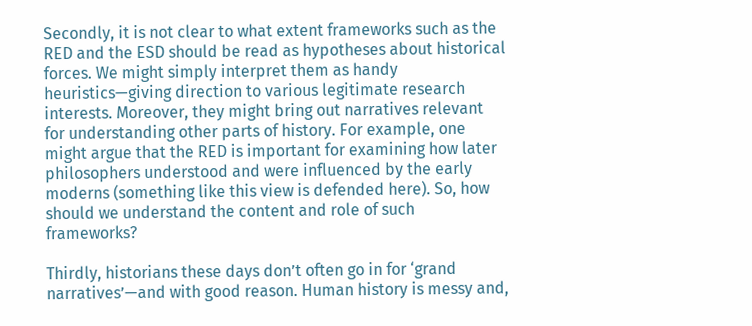Secondly, it is not clear to what extent frameworks such as the RED and the ESD should be read as hypotheses about historical forces. We might simply interpret them as handy heuristics—giving direction to various legitimate research interests. Moreover, they might bring out narratives relevant for understanding other parts of history. For example, one might argue that the RED is important for examining how later philosophers understood and were influenced by the early moderns (something like this view is defended here). So, how should we understand the content and role of such frameworks?

Thirdly, historians these days don’t often go in for ‘grand narratives’—and with good reason. Human history is messy and,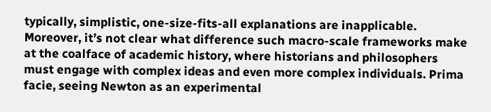typically, simplistic, one-size-fits-all explanations are inapplicable. Moreover, it’s not clear what difference such macro-scale frameworks make at the coalface of academic history, where historians and philosophers must engage with complex ideas and even more complex individuals. Prima facie, seeing Newton as an experimental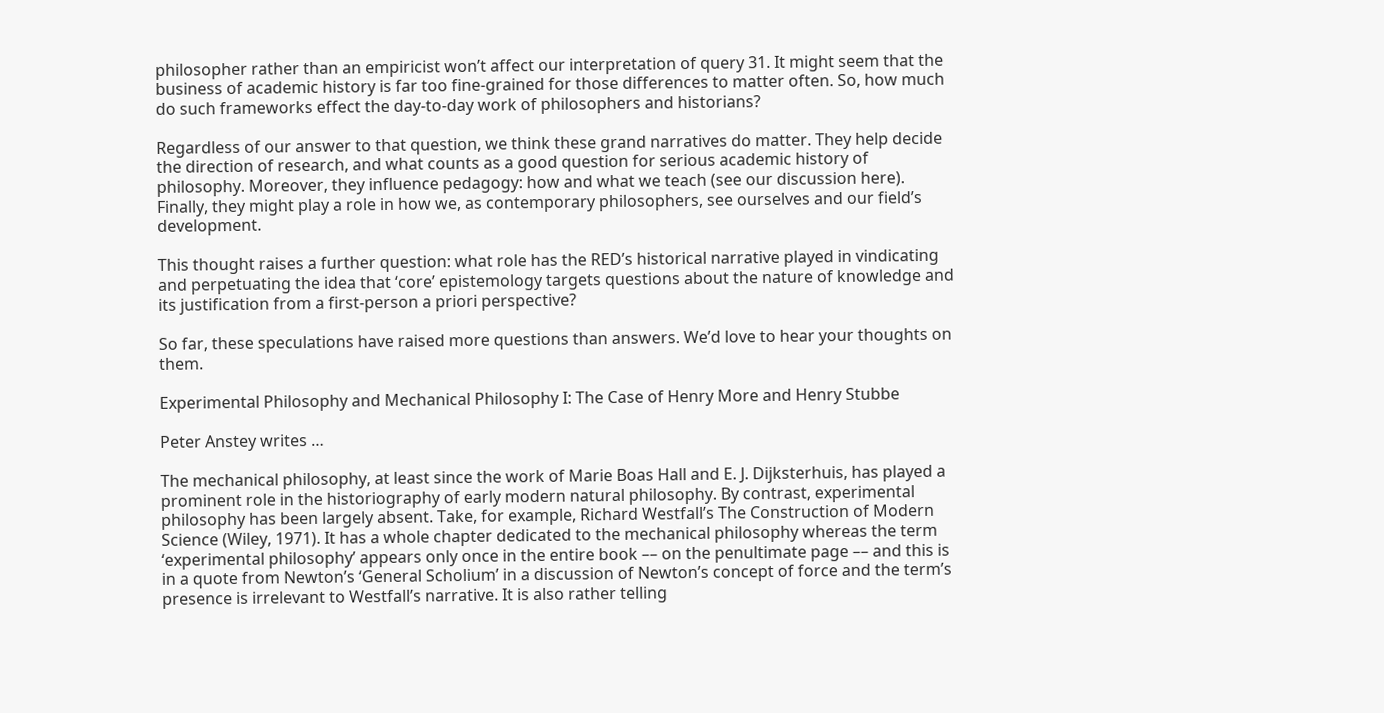philosopher rather than an empiricist won’t affect our interpretation of query 31. It might seem that the business of academic history is far too fine-grained for those differences to matter often. So, how much do such frameworks effect the day-to-day work of philosophers and historians?

Regardless of our answer to that question, we think these grand narratives do matter. They help decide the direction of research, and what counts as a good question for serious academic history of philosophy. Moreover, they influence pedagogy: how and what we teach (see our discussion here). Finally, they might play a role in how we, as contemporary philosophers, see ourselves and our field’s development.

This thought raises a further question: what role has the RED’s historical narrative played in vindicating and perpetuating the idea that ‘core’ epistemology targets questions about the nature of knowledge and its justification from a first-person a priori perspective?

So far, these speculations have raised more questions than answers. We’d love to hear your thoughts on them.

Experimental Philosophy and Mechanical Philosophy I: The Case of Henry More and Henry Stubbe

Peter Anstey writes …

The mechanical philosophy, at least since the work of Marie Boas Hall and E. J. Dijksterhuis, has played a prominent role in the historiography of early modern natural philosophy. By contrast, experimental philosophy has been largely absent. Take, for example, Richard Westfall’s The Construction of Modern Science (Wiley, 1971). It has a whole chapter dedicated to the mechanical philosophy whereas the term ‘experimental philosophy’ appears only once in the entire book –– on the penultimate page –– and this is in a quote from Newton’s ‘General Scholium’ in a discussion of Newton’s concept of force and the term’s presence is irrelevant to Westfall’s narrative. It is also rather telling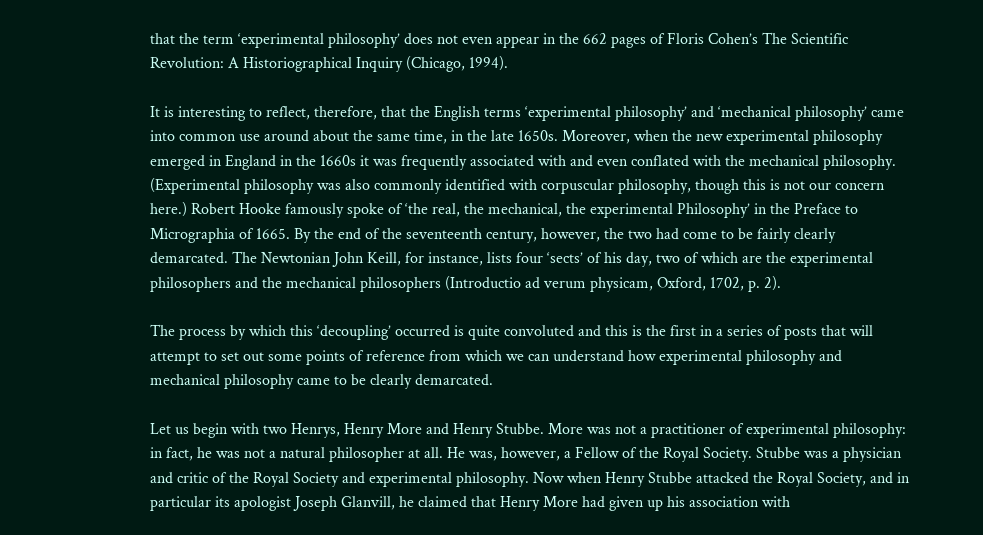that the term ‘experimental philosophy’ does not even appear in the 662 pages of Floris Cohen’s The Scientific Revolution: A Historiographical Inquiry (Chicago, 1994).

It is interesting to reflect, therefore, that the English terms ‘experimental philosophy’ and ‘mechanical philosophy’ came into common use around about the same time, in the late 1650s. Moreover, when the new experimental philosophy emerged in England in the 1660s it was frequently associated with and even conflated with the mechanical philosophy. (Experimental philosophy was also commonly identified with corpuscular philosophy, though this is not our concern here.) Robert Hooke famously spoke of ‘the real, the mechanical, the experimental Philosophy’ in the Preface to Micrographia of 1665. By the end of the seventeenth century, however, the two had come to be fairly clearly demarcated. The Newtonian John Keill, for instance, lists four ‘sects’ of his day, two of which are the experimental philosophers and the mechanical philosophers (Introductio ad verum physicam, Oxford, 1702, p. 2).

The process by which this ‘decoupling’ occurred is quite convoluted and this is the first in a series of posts that will attempt to set out some points of reference from which we can understand how experimental philosophy and mechanical philosophy came to be clearly demarcated.

Let us begin with two Henrys, Henry More and Henry Stubbe. More was not a practitioner of experimental philosophy: in fact, he was not a natural philosopher at all. He was, however, a Fellow of the Royal Society. Stubbe was a physician and critic of the Royal Society and experimental philosophy. Now when Henry Stubbe attacked the Royal Society, and in particular its apologist Joseph Glanvill, he claimed that Henry More had given up his association with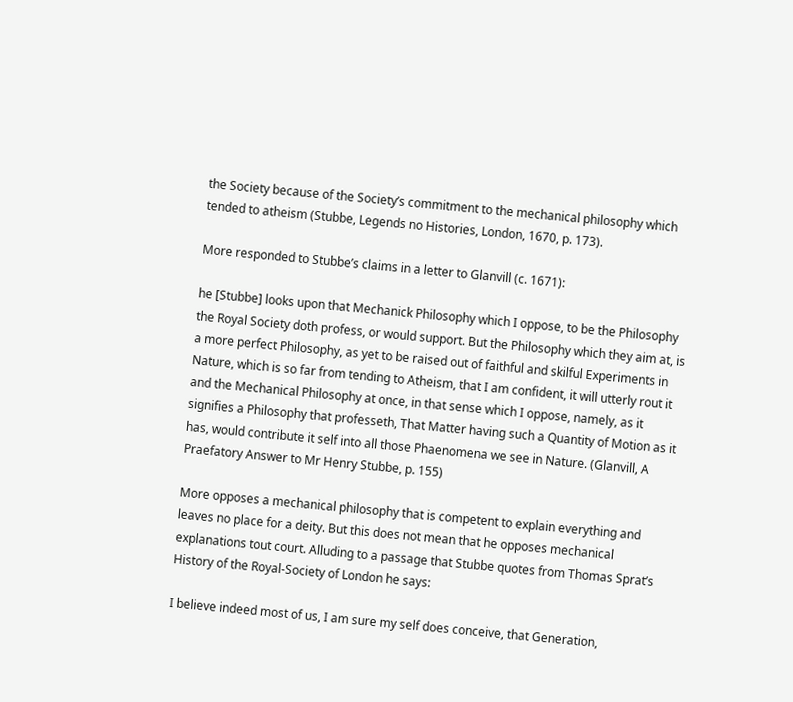the Society because of the Society’s commitment to the mechanical philosophy which tended to atheism (Stubbe, Legends no Histories, London, 1670, p. 173).

More responded to Stubbe’s claims in a letter to Glanvill (c. 1671):

he [Stubbe] looks upon that Mechanick Philosophy which I oppose, to be the Philosophy the Royal Society doth profess, or would support. But the Philosophy which they aim at, is a more perfect Philosophy, as yet to be raised out of faithful and skilful Experiments in Nature, which is so far from tending to Atheism, that I am confident, it will utterly rout it and the Mechanical Philosophy at once, in that sense which I oppose, namely, as it signifies a Philosophy that professeth, That Matter having such a Quantity of Motion as it has, would contribute it self into all those Phaenomena we see in Nature. (Glanvill, A Praefatory Answer to Mr Henry Stubbe, p. 155)

More opposes a mechanical philosophy that is competent to explain everything and leaves no place for a deity. But this does not mean that he opposes mechanical explanations tout court. Alluding to a passage that Stubbe quotes from Thomas Sprat’s History of the Royal-Society of London he says:

I believe indeed most of us, I am sure my self does conceive, that Generation,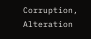Corruption, Alteration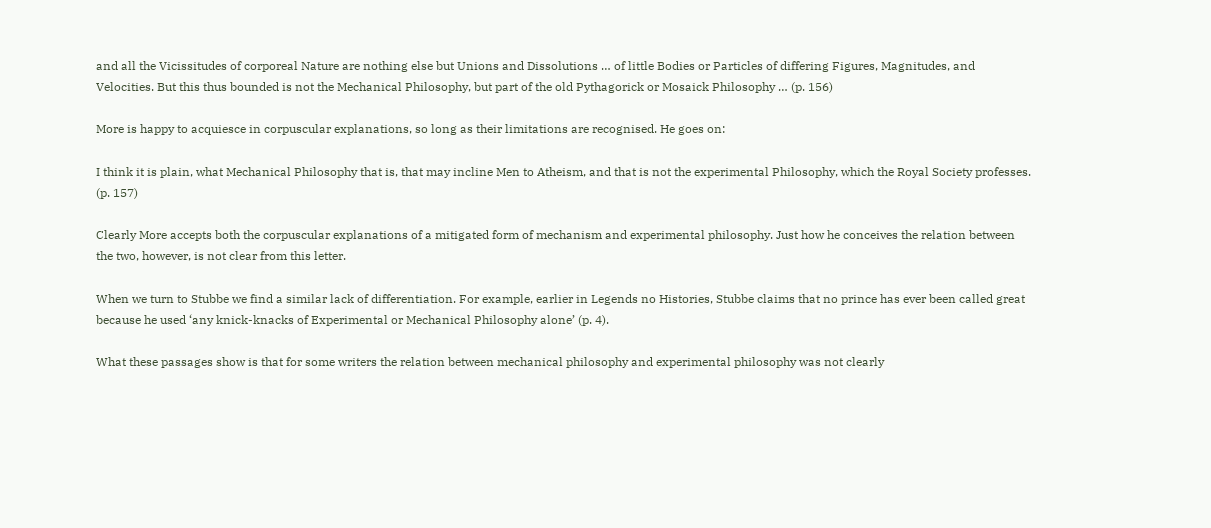and all the Vicissitudes of corporeal Nature are nothing else but Unions and Dissolutions … of little Bodies or Particles of differing Figures, Magnitudes, and Velocities. But this thus bounded is not the Mechanical Philosophy, but part of the old Pythagorick or Mosaick Philosophy … (p. 156)

More is happy to acquiesce in corpuscular explanations, so long as their limitations are recognised. He goes on:

I think it is plain, what Mechanical Philosophy that is, that may incline Men to Atheism, and that is not the experimental Philosophy, which the Royal Society professes. (p. 157)

Clearly More accepts both the corpuscular explanations of a mitigated form of mechanism and experimental philosophy. Just how he conceives the relation between the two, however, is not clear from this letter.

When we turn to Stubbe we find a similar lack of differentiation. For example, earlier in Legends no Histories, Stubbe claims that no prince has ever been called great because he used ‘any knick-knacks of Experimental or Mechanical Philosophy alone’ (p. 4).

What these passages show is that for some writers the relation between mechanical philosophy and experimental philosophy was not clearly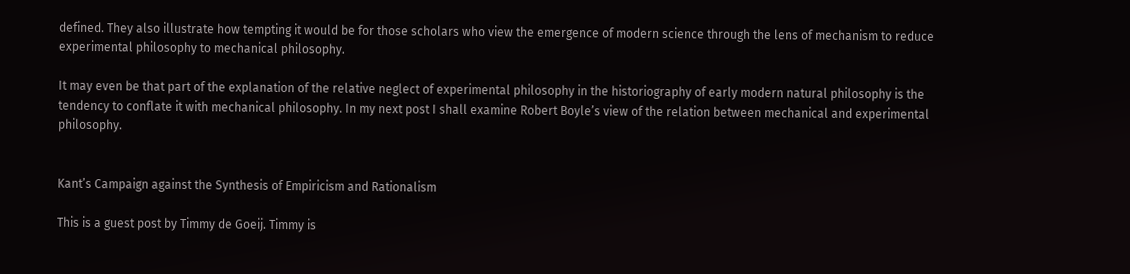defined. They also illustrate how tempting it would be for those scholars who view the emergence of modern science through the lens of mechanism to reduce experimental philosophy to mechanical philosophy.

It may even be that part of the explanation of the relative neglect of experimental philosophy in the historiography of early modern natural philosophy is the tendency to conflate it with mechanical philosophy. In my next post I shall examine Robert Boyle’s view of the relation between mechanical and experimental philosophy.


Kant’s Campaign against the Synthesis of Empiricism and Rationalism

This is a guest post by Timmy de Goeij. Timmy is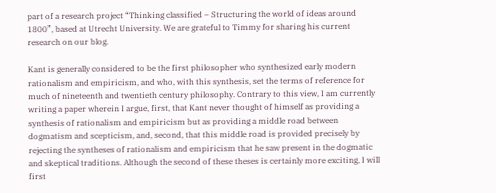part of a research project “Thinking classified – Structuring the world of ideas around 1800”, based at Utrecht University. We are grateful to Timmy for sharing his current research on our blog.

Kant is generally considered to be the first philosopher who synthesized early modern rationalism and empiricism, and who, with this synthesis, set the terms of reference for much of nineteenth and twentieth century philosophy. Contrary to this view, I am currently writing a paper wherein I argue, first, that Kant never thought of himself as providing a synthesis of rationalism and empiricism but as providing a middle road between dogmatism and scepticism, and, second, that this middle road is provided precisely by rejecting the syntheses of rationalism and empiricism that he saw present in the dogmatic and skeptical traditions. Although the second of these theses is certainly more exciting, I will first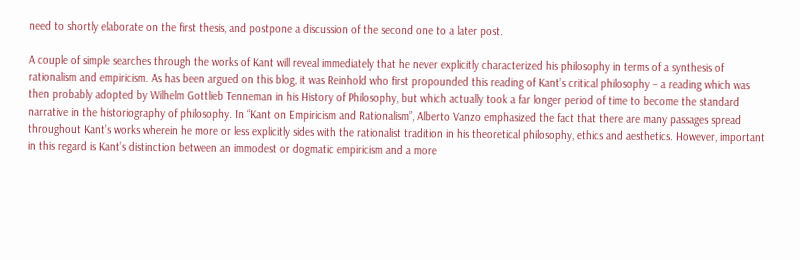need to shortly elaborate on the first thesis, and postpone a discussion of the second one to a later post.

A couple of simple searches through the works of Kant will reveal immediately that he never explicitly characterized his philosophy in terms of a synthesis of rationalism and empiricism. As has been argued on this blog, it was Reinhold who first propounded this reading of Kant’s critical philosophy – a reading which was then probably adopted by Wilhelm Gottlieb Tenneman in his History of Philosophy, but which actually took a far longer period of time to become the standard narrative in the historiography of philosophy. In “Kant on Empiricism and Rationalism”, Alberto Vanzo emphasized the fact that there are many passages spread throughout Kant’s works wherein he more or less explicitly sides with the rationalist tradition in his theoretical philosophy, ethics and aesthetics. However, important in this regard is Kant’s distinction between an immodest or dogmatic empiricism and a more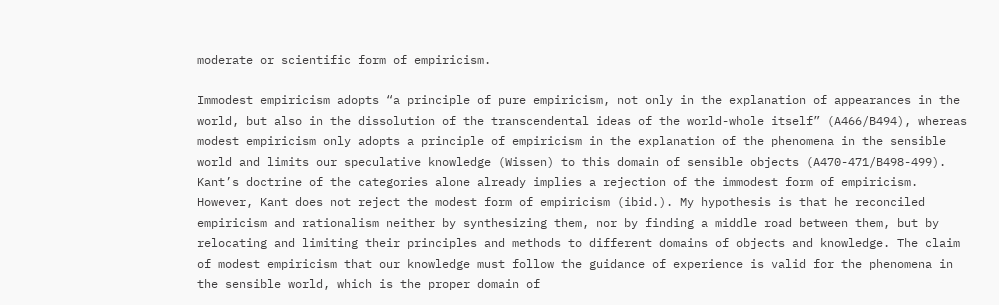moderate or scientific form of empiricism.

Immodest empiricism adopts “a principle of pure empiricism, not only in the explanation of appearances in the world, but also in the dissolution of the transcendental ideas of the world-whole itself” (A466/B494), whereas modest empiricism only adopts a principle of empiricism in the explanation of the phenomena in the sensible world and limits our speculative knowledge (Wissen) to this domain of sensible objects (A470-471/B498-499). Kant’s doctrine of the categories alone already implies a rejection of the immodest form of empiricism. However, Kant does not reject the modest form of empiricism (ibid.). My hypothesis is that he reconciled empiricism and rationalism neither by synthesizing them, nor by finding a middle road between them, but by relocating and limiting their principles and methods to different domains of objects and knowledge. The claim of modest empiricism that our knowledge must follow the guidance of experience is valid for the phenomena in the sensible world, which is the proper domain of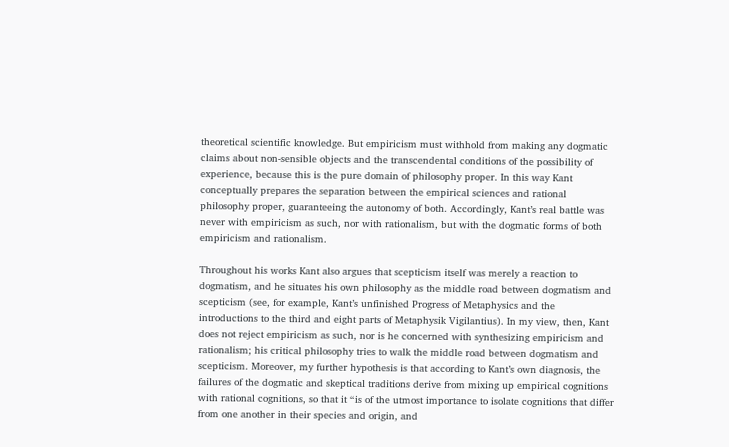theoretical scientific knowledge. But empiricism must withhold from making any dogmatic claims about non-sensible objects and the transcendental conditions of the possibility of experience, because this is the pure domain of philosophy proper. In this way Kant conceptually prepares the separation between the empirical sciences and rational philosophy proper, guaranteeing the autonomy of both. Accordingly, Kant’s real battle was never with empiricism as such, nor with rationalism, but with the dogmatic forms of both empiricism and rationalism.

Throughout his works Kant also argues that scepticism itself was merely a reaction to dogmatism, and he situates his own philosophy as the middle road between dogmatism and scepticism (see, for example, Kant’s unfinished Progress of Metaphysics and the introductions to the third and eight parts of Metaphysik Vigilantius). In my view, then, Kant does not reject empiricism as such, nor is he concerned with synthesizing empiricism and rationalism; his critical philosophy tries to walk the middle road between dogmatism and scepticism. Moreover, my further hypothesis is that according to Kant’s own diagnosis, the failures of the dogmatic and skeptical traditions derive from mixing up empirical cognitions with rational cognitions, so that it “is of the utmost importance to isolate cognitions that differ from one another in their species and origin, and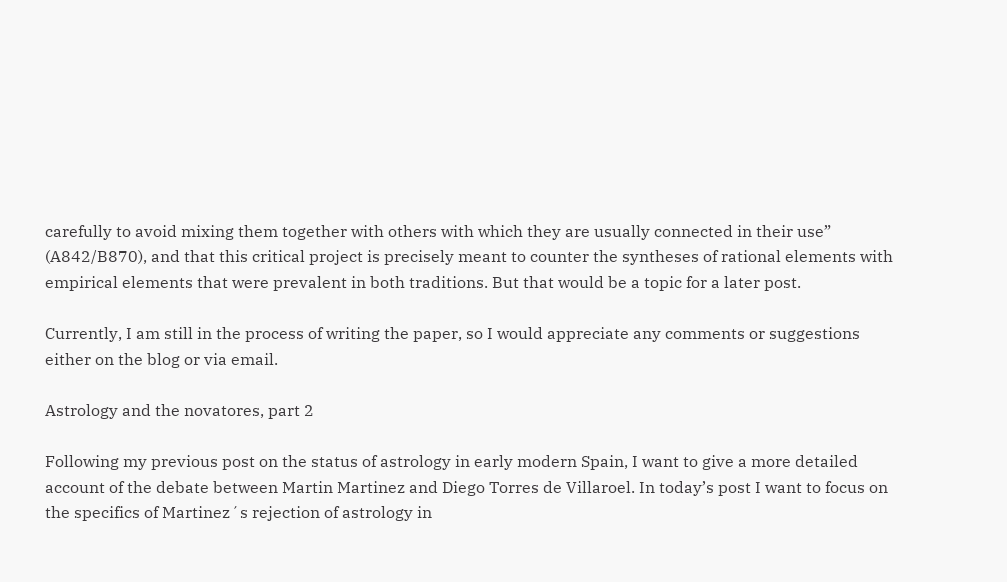carefully to avoid mixing them together with others with which they are usually connected in their use” (A842/B870), and that this critical project is precisely meant to counter the syntheses of rational elements with empirical elements that were prevalent in both traditions. But that would be a topic for a later post.

Currently, I am still in the process of writing the paper, so I would appreciate any comments or suggestions either on the blog or via email.

Astrology and the novatores, part 2

Following my previous post on the status of astrology in early modern Spain, I want to give a more detailed account of the debate between Martin Martinez and Diego Torres de Villaroel. In today’s post I want to focus on the specifics of Martinez´s rejection of astrology in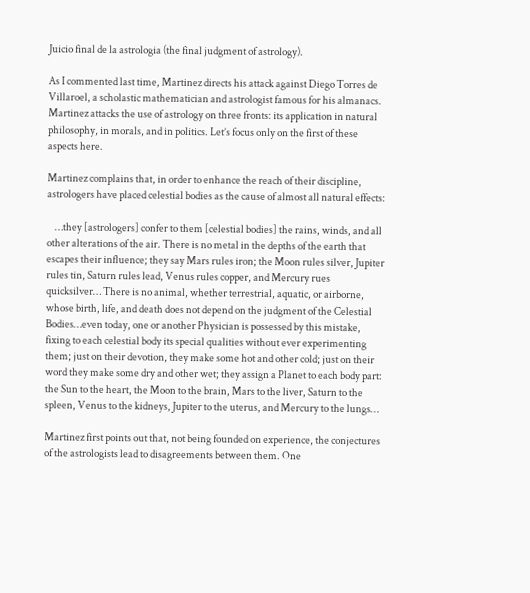Juicio final de la astrologia (the final judgment of astrology).

As I commented last time, Martinez directs his attack against Diego Torres de Villaroel, a scholastic mathematician and astrologist famous for his almanacs. Martinez attacks the use of astrology on three fronts: its application in natural philosophy, in morals, and in politics. Let’s focus only on the first of these aspects here.

Martinez complains that, in order to enhance the reach of their discipline, astrologers have placed celestial bodies as the cause of almost all natural effects:

    …they [astrologers] confer to them [celestial bodies] the rains, winds, and all other alterations of the air. There is no metal in the depths of the earth that escapes their influence; they say Mars rules iron; the Moon rules silver, Jupiter rules tin, Saturn rules lead, Venus rules copper, and Mercury rues quicksilver… There is no animal, whether terrestrial, aquatic, or airborne, whose birth, life, and death does not depend on the judgment of the Celestial Bodies…even today, one or another Physician is possessed by this mistake, fixing to each celestial body its special qualities without ever experimenting them; just on their devotion, they make some hot and other cold; just on their word they make some dry and other wet; they assign a Planet to each body part: the Sun to the heart, the Moon to the brain, Mars to the liver, Saturn to the spleen, Venus to the kidneys, Jupiter to the uterus, and Mercury to the lungs…

Martinez first points out that, not being founded on experience, the conjectures of the astrologists lead to disagreements between them. One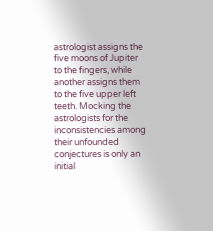astrologist assigns the five moons of Jupiter to the fingers, while another assigns them to the five upper left teeth. Mocking the astrologists for the inconsistencies among their unfounded conjectures is only an initial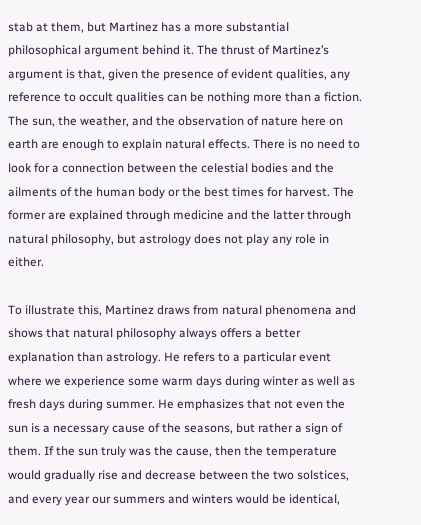stab at them, but Martinez has a more substantial philosophical argument behind it. The thrust of Martinez’s argument is that, given the presence of evident qualities, any reference to occult qualities can be nothing more than a fiction. The sun, the weather, and the observation of nature here on earth are enough to explain natural effects. There is no need to look for a connection between the celestial bodies and the ailments of the human body or the best times for harvest. The former are explained through medicine and the latter through natural philosophy, but astrology does not play any role in either.

To illustrate this, Martinez draws from natural phenomena and shows that natural philosophy always offers a better explanation than astrology. He refers to a particular event where we experience some warm days during winter as well as fresh days during summer. He emphasizes that not even the sun is a necessary cause of the seasons, but rather a sign of them. If the sun truly was the cause, then the temperature would gradually rise and decrease between the two solstices, and every year our summers and winters would be identical,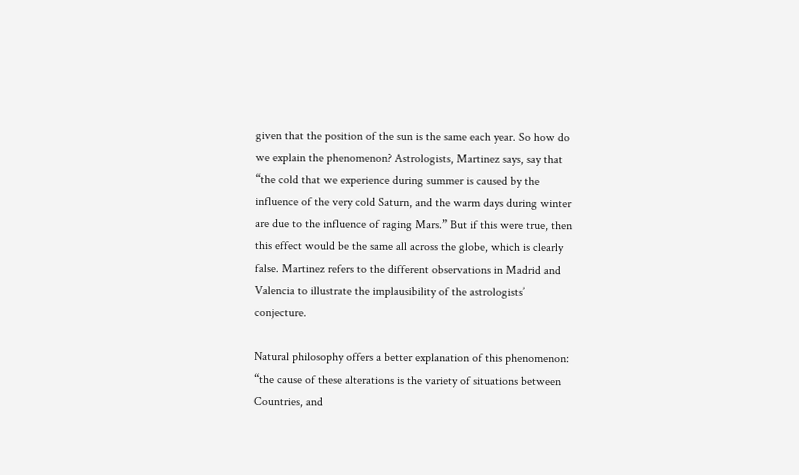given that the position of the sun is the same each year. So how do we explain the phenomenon? Astrologists, Martinez says, say that “the cold that we experience during summer is caused by the influence of the very cold Saturn, and the warm days during winter are due to the influence of raging Mars.” But if this were true, then this effect would be the same all across the globe, which is clearly false. Martinez refers to the different observations in Madrid and Valencia to illustrate the implausibility of the astrologists’ conjecture.

Natural philosophy offers a better explanation of this phenomenon: “the cause of these alterations is the variety of situations between Countries, and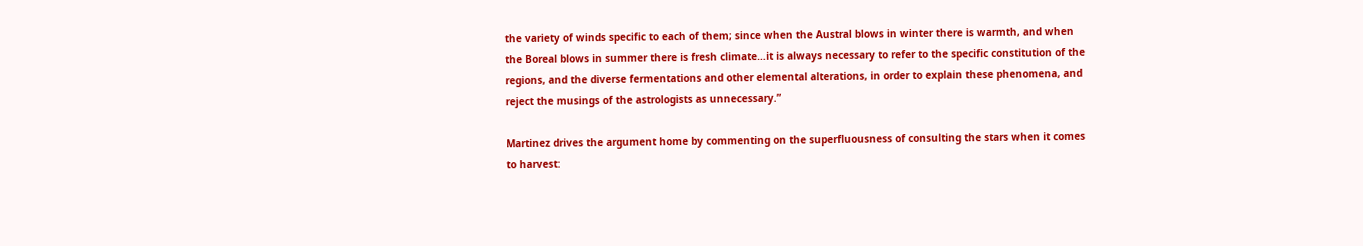the variety of winds specific to each of them; since when the Austral blows in winter there is warmth, and when the Boreal blows in summer there is fresh climate…it is always necessary to refer to the specific constitution of the regions, and the diverse fermentations and other elemental alterations, in order to explain these phenomena, and reject the musings of the astrologists as unnecessary.”

Martinez drives the argument home by commenting on the superfluousness of consulting the stars when it comes to harvest: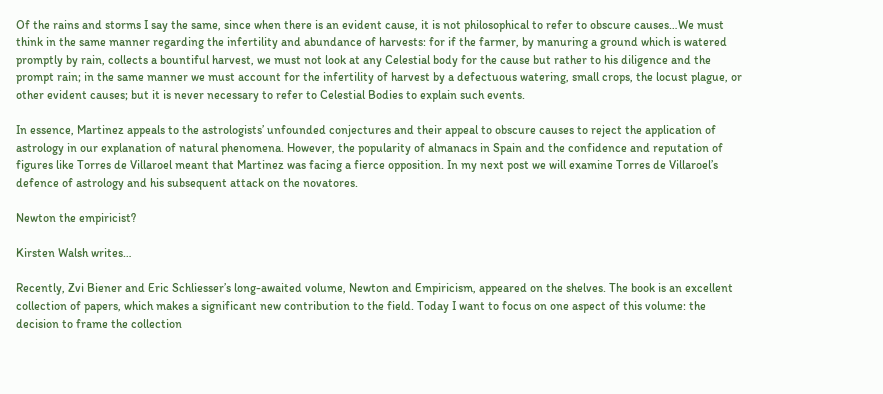Of the rains and storms I say the same, since when there is an evident cause, it is not philosophical to refer to obscure causes…We must think in the same manner regarding the infertility and abundance of harvests: for if the farmer, by manuring a ground which is watered promptly by rain, collects a bountiful harvest, we must not look at any Celestial body for the cause but rather to his diligence and the prompt rain; in the same manner we must account for the infertility of harvest by a defectuous watering, small crops, the locust plague, or other evident causes; but it is never necessary to refer to Celestial Bodies to explain such events.

In essence, Martinez appeals to the astrologists’ unfounded conjectures and their appeal to obscure causes to reject the application of astrology in our explanation of natural phenomena. However, the popularity of almanacs in Spain and the confidence and reputation of figures like Torres de Villaroel meant that Martinez was facing a fierce opposition. In my next post we will examine Torres de Villaroel’s defence of astrology and his subsequent attack on the novatores.

Newton the empiricist?

Kirsten Walsh writes…

Recently, Zvi Biener and Eric Schliesser’s long-awaited volume, Newton and Empiricism, appeared on the shelves. The book is an excellent collection of papers, which makes a significant new contribution to the field. Today I want to focus on one aspect of this volume: the decision to frame the collection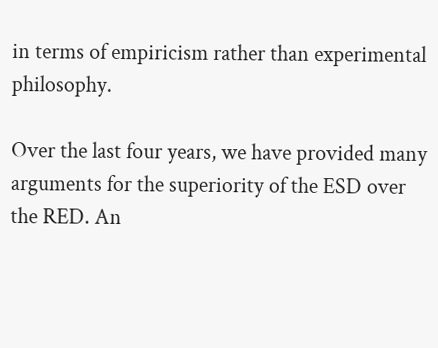in terms of empiricism rather than experimental philosophy.

Over the last four years, we have provided many arguments for the superiority of the ESD over the RED. An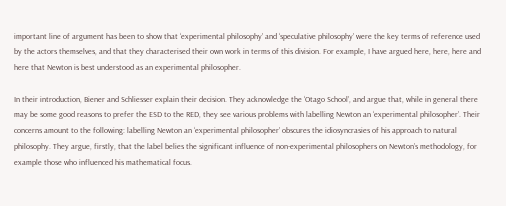important line of argument has been to show that ‘experimental philosophy’ and ‘speculative philosophy’ were the key terms of reference used by the actors themselves, and that they characterised their own work in terms of this division. For example, I have argued here, here, here and here that Newton is best understood as an experimental philosopher.

In their introduction, Biener and Schliesser explain their decision. They acknowledge the ‘Otago School’, and argue that, while in general there may be some good reasons to prefer the ESD to the RED, they see various problems with labelling Newton an ‘experimental philosopher’. Their concerns amount to the following: labelling Newton an ‘experimental philosopher’ obscures the idiosyncrasies of his approach to natural philosophy. They argue, firstly, that the label belies the significant influence of non-experimental philosophers on Newton’s methodology, for example those who influenced his mathematical focus.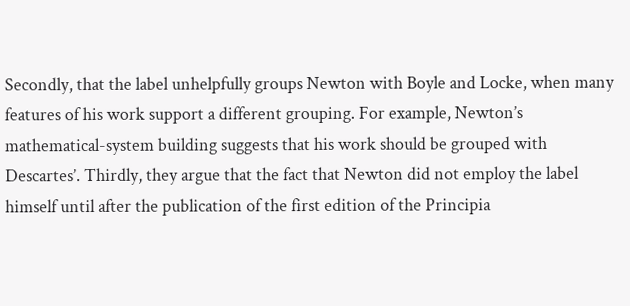Secondly, that the label unhelpfully groups Newton with Boyle and Locke, when many features of his work support a different grouping. For example, Newton’s mathematical-system building suggests that his work should be grouped with Descartes’. Thirdly, they argue that the fact that Newton did not employ the label himself until after the publication of the first edition of the Principia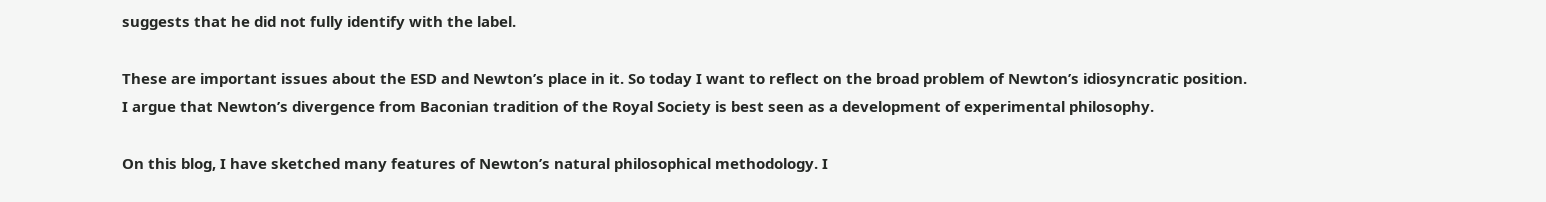suggests that he did not fully identify with the label.

These are important issues about the ESD and Newton’s place in it. So today I want to reflect on the broad problem of Newton’s idiosyncratic position. I argue that Newton’s divergence from Baconian tradition of the Royal Society is best seen as a development of experimental philosophy.

On this blog, I have sketched many features of Newton’s natural philosophical methodology. I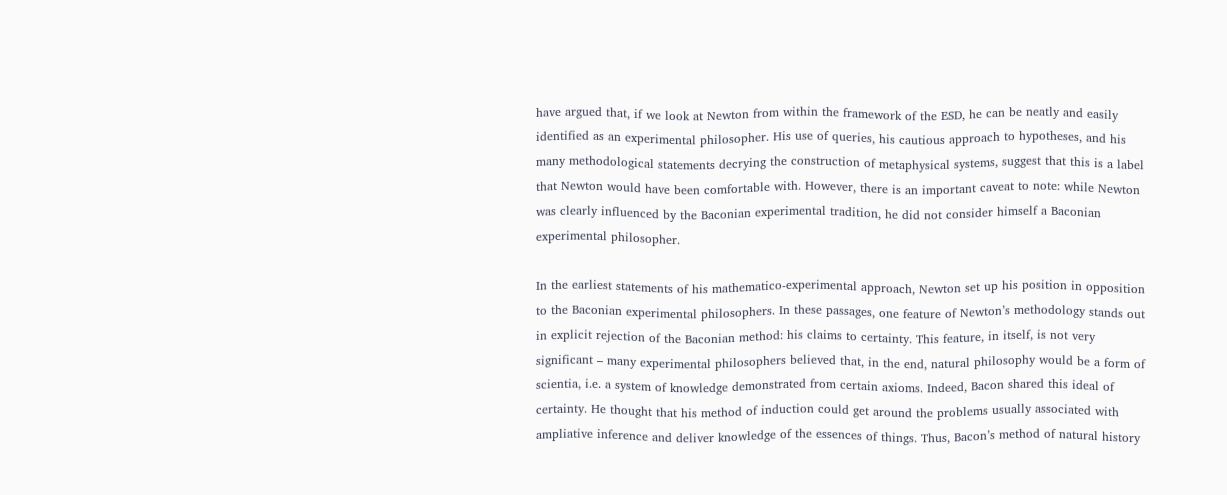have argued that, if we look at Newton from within the framework of the ESD, he can be neatly and easily identified as an experimental philosopher. His use of queries, his cautious approach to hypotheses, and his many methodological statements decrying the construction of metaphysical systems, suggest that this is a label that Newton would have been comfortable with. However, there is an important caveat to note: while Newton was clearly influenced by the Baconian experimental tradition, he did not consider himself a Baconian experimental philosopher.

In the earliest statements of his mathematico-experimental approach, Newton set up his position in opposition to the Baconian experimental philosophers. In these passages, one feature of Newton’s methodology stands out in explicit rejection of the Baconian method: his claims to certainty. This feature, in itself, is not very significant – many experimental philosophers believed that, in the end, natural philosophy would be a form of scientia, i.e. a system of knowledge demonstrated from certain axioms. Indeed, Bacon shared this ideal of certainty. He thought that his method of induction could get around the problems usually associated with ampliative inference and deliver knowledge of the essences of things. Thus, Bacon’s method of natural history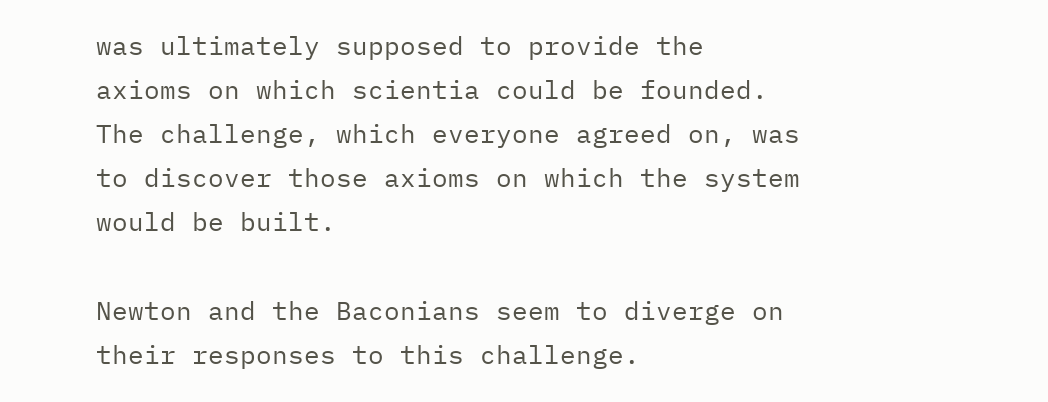was ultimately supposed to provide the axioms on which scientia could be founded. The challenge, which everyone agreed on, was to discover those axioms on which the system would be built.

Newton and the Baconians seem to diverge on their responses to this challenge.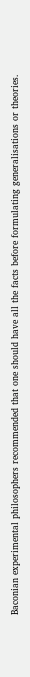Baconian experimental philosophers recommended that one should have all the facts before formulating generalisations or theories.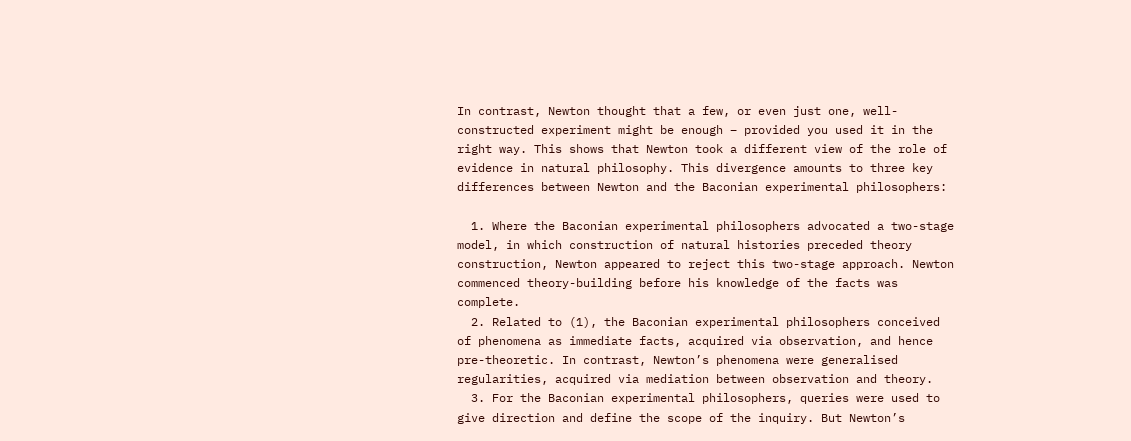In contrast, Newton thought that a few, or even just one, well-constructed experiment might be enough – provided you used it in the right way. This shows that Newton took a different view of the role of evidence in natural philosophy. This divergence amounts to three key differences between Newton and the Baconian experimental philosophers:

  1. Where the Baconian experimental philosophers advocated a two-stage model, in which construction of natural histories preceded theory construction, Newton appeared to reject this two-stage approach. Newton commenced theory-building before his knowledge of the facts was complete.
  2. Related to (1), the Baconian experimental philosophers conceived of phenomena as immediate facts, acquired via observation, and hence pre-theoretic. In contrast, Newton’s phenomena were generalised regularities, acquired via mediation between observation and theory.
  3. For the Baconian experimental philosophers, queries were used to give direction and define the scope of the inquiry. But Newton’s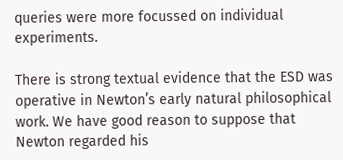queries were more focussed on individual experiments.

There is strong textual evidence that the ESD was operative in Newton’s early natural philosophical work. We have good reason to suppose that Newton regarded his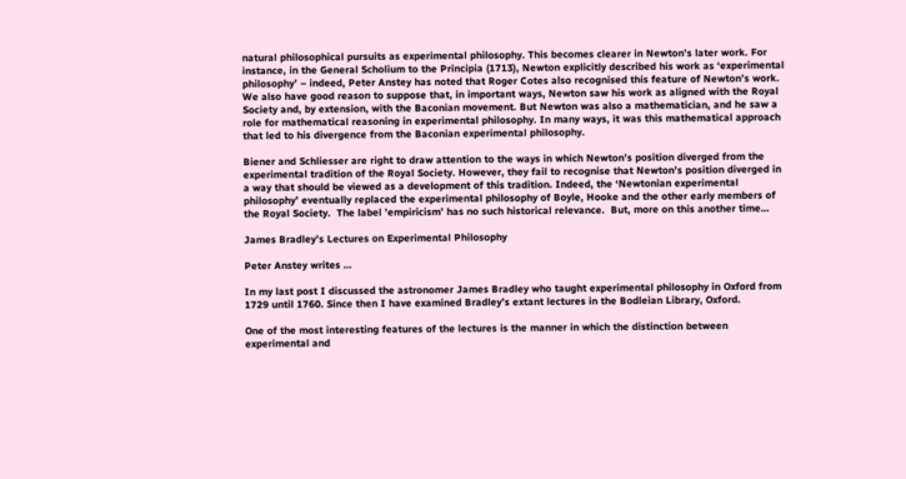natural philosophical pursuits as experimental philosophy. This becomes clearer in Newton’s later work. For instance, in the General Scholium to the Principia (1713), Newton explicitly described his work as ‘experimental philosophy’ – indeed, Peter Anstey has noted that Roger Cotes also recognised this feature of Newton’s work. We also have good reason to suppose that, in important ways, Newton saw his work as aligned with the Royal Society and, by extension, with the Baconian movement. But Newton was also a mathematician, and he saw a role for mathematical reasoning in experimental philosophy. In many ways, it was this mathematical approach that led to his divergence from the Baconian experimental philosophy.

Biener and Schliesser are right to draw attention to the ways in which Newton’s position diverged from the experimental tradition of the Royal Society. However, they fail to recognise that Newton’s position diverged in a way that should be viewed as a development of this tradition. Indeed, the ‘Newtonian experimental philosophy’ eventually replaced the experimental philosophy of Boyle, Hooke and the other early members of the Royal Society.  The label ’empiricism’ has no such historical relevance.  But, more on this another time…

James Bradley’s Lectures on Experimental Philosophy

Peter Anstey writes …

In my last post I discussed the astronomer James Bradley who taught experimental philosophy in Oxford from 1729 until 1760. Since then I have examined Bradley’s extant lectures in the Bodleian Library, Oxford.

One of the most interesting features of the lectures is the manner in which the distinction between experimental and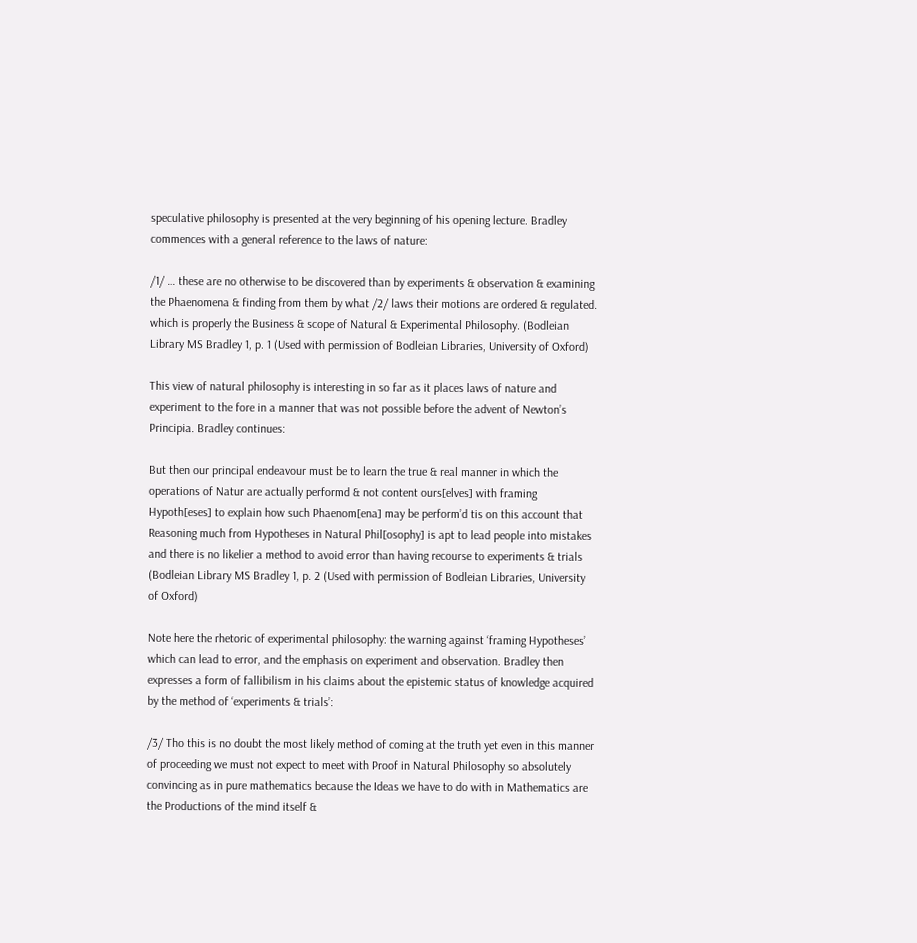speculative philosophy is presented at the very beginning of his opening lecture. Bradley commences with a general reference to the laws of nature:

/1/ … these are no otherwise to be discovered than by experiments & observation & examining the Phaenomena & finding from them by what /2/ laws their motions are ordered & regulated. which is properly the Business & scope of Natural & Experimental Philosophy. (Bodleian Library MS Bradley 1, p. 1 (Used with permission of Bodleian Libraries, University of Oxford)

This view of natural philosophy is interesting in so far as it places laws of nature and experiment to the fore in a manner that was not possible before the advent of Newton’s Principia. Bradley continues:

But then our principal endeavour must be to learn the true & real manner in which the operations of Natur are actually performd & not content ours[elves] with framing Hypoth[eses] to explain how such Phaenom[ena] may be perform’d tis on this account that Reasoning much from Hypotheses in Natural Phil[osophy] is apt to lead people into mistakes and there is no likelier a method to avoid error than having recourse to experiments & trials (Bodleian Library MS Bradley 1, p. 2 (Used with permission of Bodleian Libraries, University of Oxford)

Note here the rhetoric of experimental philosophy: the warning against ‘framing Hypotheses’ which can lead to error, and the emphasis on experiment and observation. Bradley then expresses a form of fallibilism in his claims about the epistemic status of knowledge acquired by the method of ‘experiments & trials’:

/3/ Tho this is no doubt the most likely method of coming at the truth yet even in this manner of proceeding we must not expect to meet with Proof in Natural Philosophy so absolutely convincing as in pure mathematics because the Ideas we have to do with in Mathematics are the Productions of the mind itself &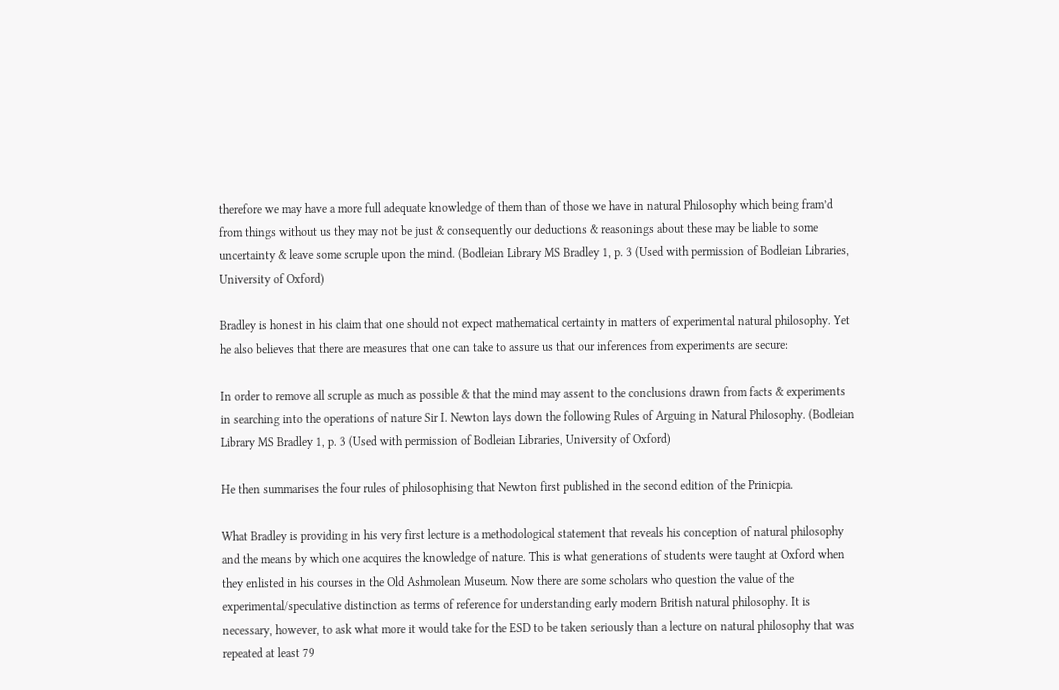therefore we may have a more full adequate knowledge of them than of those we have in natural Philosophy which being fram’d from things without us they may not be just & consequently our deductions & reasonings about these may be liable to some uncertainty & leave some scruple upon the mind. (Bodleian Library MS Bradley 1, p. 3 (Used with permission of Bodleian Libraries, University of Oxford)

Bradley is honest in his claim that one should not expect mathematical certainty in matters of experimental natural philosophy. Yet he also believes that there are measures that one can take to assure us that our inferences from experiments are secure:

In order to remove all scruple as much as possible & that the mind may assent to the conclusions drawn from facts & experiments in searching into the operations of nature Sir I. Newton lays down the following Rules of Arguing in Natural Philosophy. (Bodleian Library MS Bradley 1, p. 3 (Used with permission of Bodleian Libraries, University of Oxford)

He then summarises the four rules of philosophising that Newton first published in the second edition of the Prinicpia.

What Bradley is providing in his very first lecture is a methodological statement that reveals his conception of natural philosophy and the means by which one acquires the knowledge of nature. This is what generations of students were taught at Oxford when they enlisted in his courses in the Old Ashmolean Museum. Now there are some scholars who question the value of the experimental/speculative distinction as terms of reference for understanding early modern British natural philosophy. It is necessary, however, to ask what more it would take for the ESD to be taken seriously than a lecture on natural philosophy that was repeated at least 79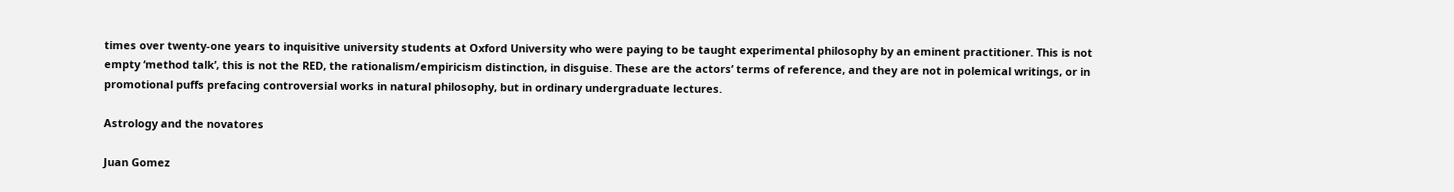times over twenty-one years to inquisitive university students at Oxford University who were paying to be taught experimental philosophy by an eminent practitioner. This is not empty ‘method talk’, this is not the RED, the rationalism/empiricism distinction, in disguise. These are the actors’ terms of reference, and they are not in polemical writings, or in promotional puffs prefacing controversial works in natural philosophy, but in ordinary undergraduate lectures.

Astrology and the novatores

Juan Gomez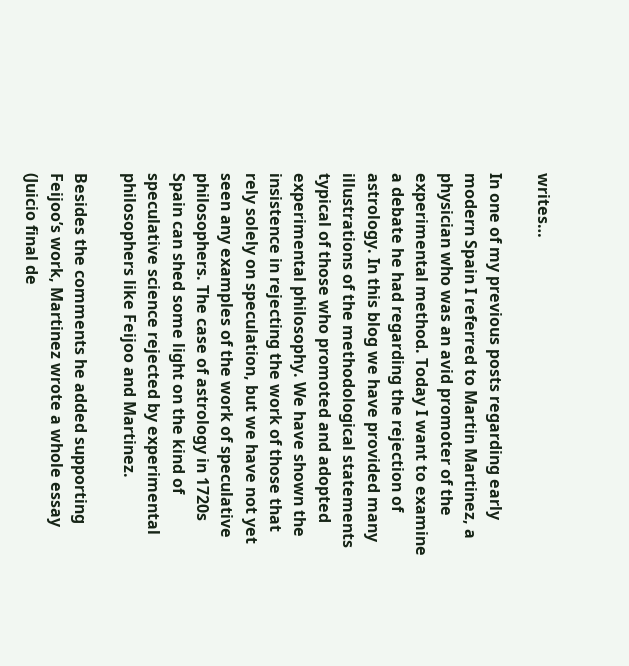writes…

In one of my previous posts regarding early modern Spain I referred to Martin Martinez, a physician who was an avid promoter of the experimental method. Today I want to examine a debate he had regarding the rejection of astrology. In this blog we have provided many illustrations of the methodological statements typical of those who promoted and adopted experimental philosophy. We have shown the insistence in rejecting the work of those that rely solely on speculation, but we have not yet seen any examples of the work of speculative philosophers. The case of astrology in 1720s Spain can shed some light on the kind of speculative science rejected by experimental philosophers like Feijoo and Martinez.

Besides the comments he added supporting Feijoo’s work, Martinez wrote a whole essay (Juicio final de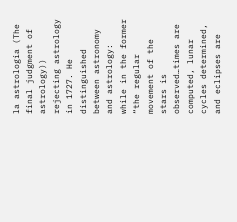la astrologia (The final judgment of astrology)) rejecting astrology in 1727. He distinguished between astronomy and astrology: while in the former “the regular movement of the stars is observed…times are computed, lunar cycles determined, and eclipses are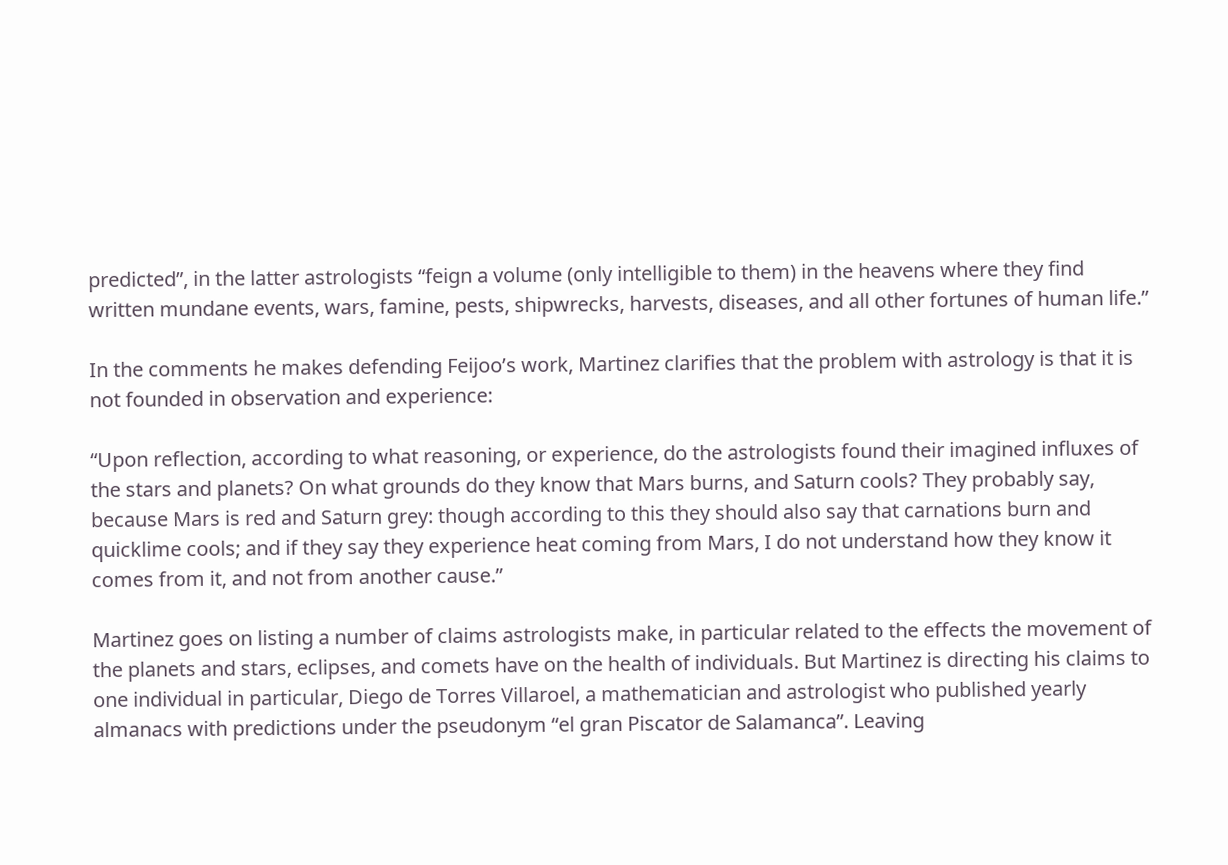predicted”, in the latter astrologists “feign a volume (only intelligible to them) in the heavens where they find written mundane events, wars, famine, pests, shipwrecks, harvests, diseases, and all other fortunes of human life.”

In the comments he makes defending Feijoo’s work, Martinez clarifies that the problem with astrology is that it is not founded in observation and experience:

“Upon reflection, according to what reasoning, or experience, do the astrologists found their imagined influxes of the stars and planets? On what grounds do they know that Mars burns, and Saturn cools? They probably say, because Mars is red and Saturn grey: though according to this they should also say that carnations burn and quicklime cools; and if they say they experience heat coming from Mars, I do not understand how they know it comes from it, and not from another cause.”

Martinez goes on listing a number of claims astrologists make, in particular related to the effects the movement of the planets and stars, eclipses, and comets have on the health of individuals. But Martinez is directing his claims to one individual in particular, Diego de Torres Villaroel, a mathematician and astrologist who published yearly almanacs with predictions under the pseudonym “el gran Piscator de Salamanca”. Leaving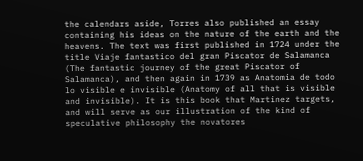the calendars aside, Torres also published an essay containing his ideas on the nature of the earth and the heavens. The text was first published in 1724 under the title Viaje fantastico del gran Piscator de Salamanca (The fantastic journey of the great Piscator of Salamanca), and then again in 1739 as Anatomia de todo lo visible e invisible (Anatomy of all that is visible and invisible). It is this book that Martinez targets, and will serve as our illustration of the kind of speculative philosophy the novatores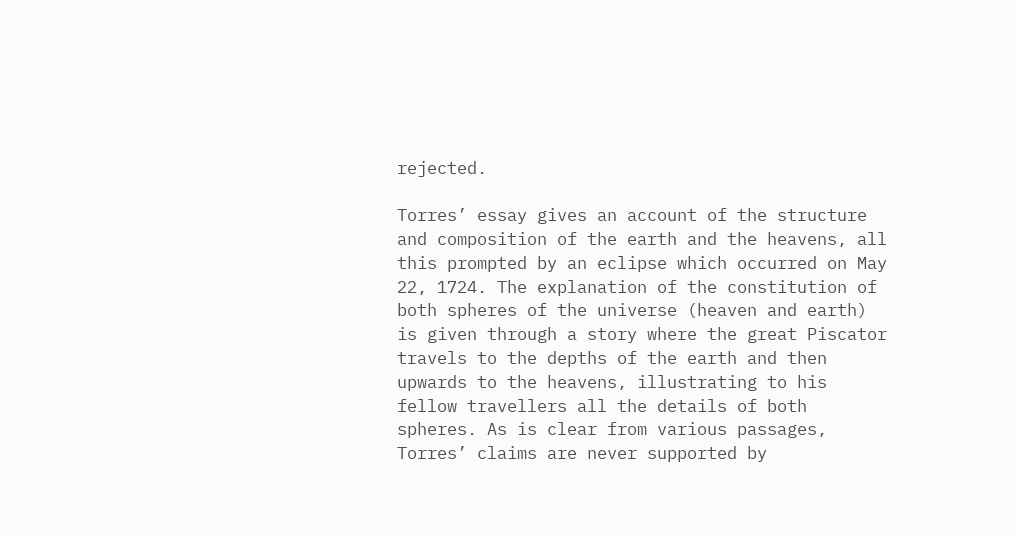rejected.

Torres’ essay gives an account of the structure and composition of the earth and the heavens, all this prompted by an eclipse which occurred on May 22, 1724. The explanation of the constitution of both spheres of the universe (heaven and earth) is given through a story where the great Piscator travels to the depths of the earth and then upwards to the heavens, illustrating to his fellow travellers all the details of both spheres. As is clear from various passages, Torres’ claims are never supported by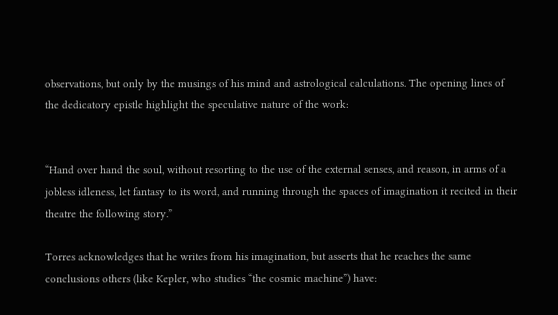observations, but only by the musings of his mind and astrological calculations. The opening lines of the dedicatory epistle highlight the speculative nature of the work:


“Hand over hand the soul, without resorting to the use of the external senses, and reason, in arms of a jobless idleness, let fantasy to its word, and running through the spaces of imagination it recited in their theatre the following story.”

Torres acknowledges that he writes from his imagination, but asserts that he reaches the same conclusions others (like Kepler, who studies “the cosmic machine”) have: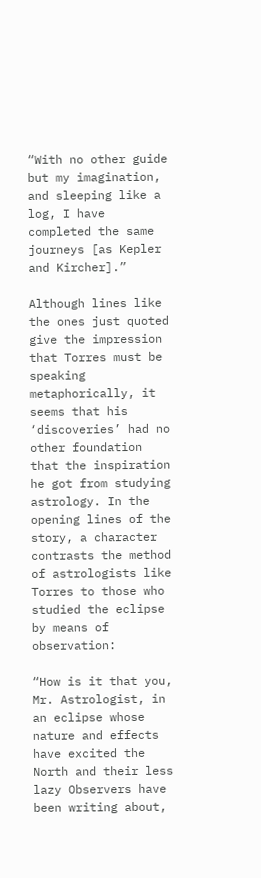“With no other guide but my imagination, and sleeping like a log, I have completed the same journeys [as Kepler and Kircher].”

Although lines like the ones just quoted give the impression that Torres must be speaking metaphorically, it seems that his ‘discoveries’ had no other foundation that the inspiration he got from studying astrology. In the opening lines of the story, a character contrasts the method of astrologists like Torres to those who studied the eclipse by means of observation:

“How is it that you, Mr. Astrologist, in an eclipse whose nature and effects have excited the North and their less lazy Observers have been writing about,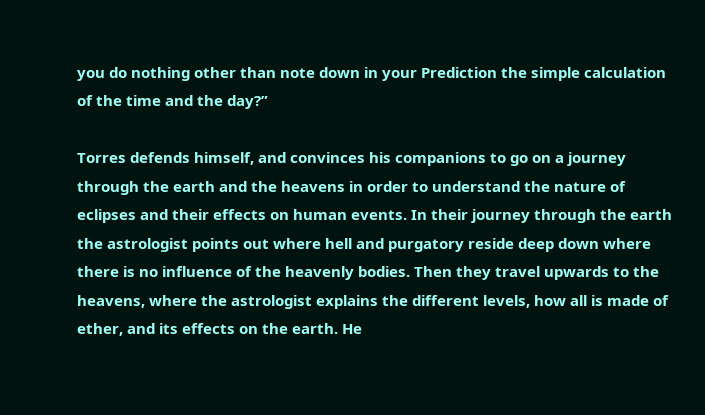you do nothing other than note down in your Prediction the simple calculation of the time and the day?”

Torres defends himself, and convinces his companions to go on a journey through the earth and the heavens in order to understand the nature of eclipses and their effects on human events. In their journey through the earth the astrologist points out where hell and purgatory reside deep down where there is no influence of the heavenly bodies. Then they travel upwards to the heavens, where the astrologist explains the different levels, how all is made of ether, and its effects on the earth. He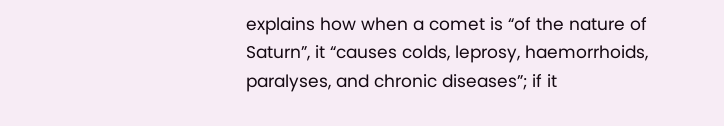explains how when a comet is “of the nature of Saturn”, it “causes colds, leprosy, haemorrhoids, paralyses, and chronic diseases”; if it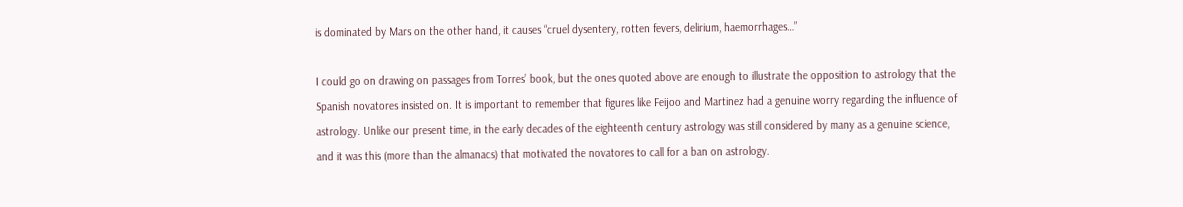is dominated by Mars on the other hand, it causes “cruel dysentery, rotten fevers, delirium, haemorrhages…”

I could go on drawing on passages from Torres’ book, but the ones quoted above are enough to illustrate the opposition to astrology that the Spanish novatores insisted on. It is important to remember that figures like Feijoo and Martinez had a genuine worry regarding the influence of astrology. Unlike our present time, in the early decades of the eighteenth century astrology was still considered by many as a genuine science, and it was this (more than the almanacs) that motivated the novatores to call for a ban on astrology.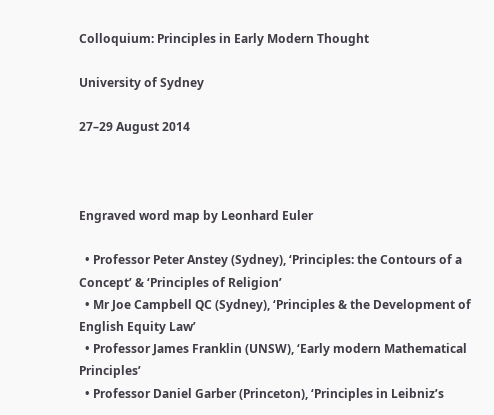Colloquium: Principles in Early Modern Thought

University of Sydney

27–29 August 2014



Engraved word map by Leonhard Euler

  • Professor Peter Anstey (Sydney), ‘Principles: the Contours of a Concept’ & ‘Principles of Religion’
  • Mr Joe Campbell QC (Sydney), ‘Principles & the Development of English Equity Law’
  • Professor James Franklin (UNSW), ‘Early modern Mathematical Principles’
  • Professor Daniel Garber (Princeton), ‘Principles in Leibniz’s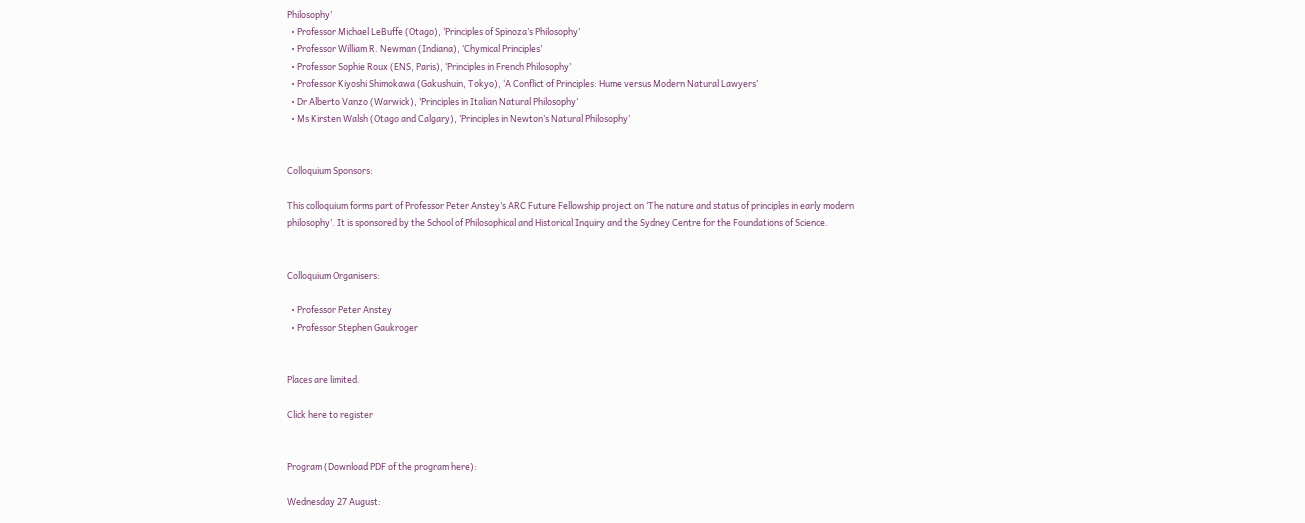Philosophy’
  • Professor Michael LeBuffe (Otago), ‘Principles of Spinoza’s Philosophy’
  • Professor William R. Newman (Indiana), ‘Chymical Principles’
  • Professor Sophie Roux (ENS, Paris), ‘Principles in French Philosophy’
  • Professor Kiyoshi Shimokawa (Gakushuin, Tokyo), ‘A Conflict of Principles: Hume versus Modern Natural Lawyers’
  • Dr Alberto Vanzo (Warwick), ‘Principles in Italian Natural Philosophy’
  • Ms Kirsten Walsh (Otago and Calgary), ‘Principles in Newton’s Natural Philosophy’


Colloquium Sponsors:

This colloquium forms part of Professor Peter Anstey’s ARC Future Fellowship project on ‘The nature and status of principles in early modern philosophy’. It is sponsored by the School of Philosophical and Historical Inquiry and the Sydney Centre for the Foundations of Science.


Colloquium Organisers:

  • Professor Peter Anstey
  • Professor Stephen Gaukroger


Places are limited.

Click here to register


Program (Download PDF of the program here):

Wednesday 27 August: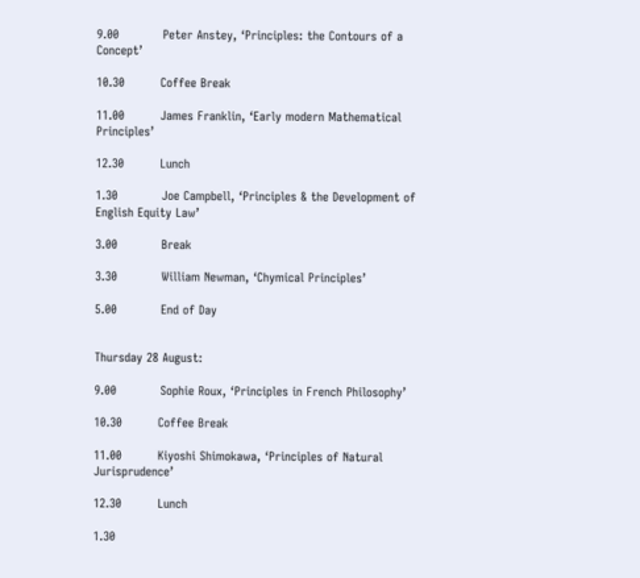9.00           Peter Anstey, ‘Principles: the Contours of a Concept’

10.30         Coffee Break

11.00         James Franklin, ‘Early modern Mathematical Principles’

12.30         Lunch

1.30           Joe Campbell, ‘Principles & the Development of English Equity Law’

3.00           Break

3.30           William Newman, ‘Chymical Principles’

5.00           End of Day


Thursday 28 August:

9.00           Sophie Roux, ‘Principles in French Philosophy’

10.30         Coffee Break

11.00         Kiyoshi Shimokawa, ‘Principles of Natural Jurisprudence’

12.30         Lunch

1.30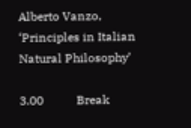Alberto Vanzo, ‘Principles in Italian Natural Philosophy’

3.00           Break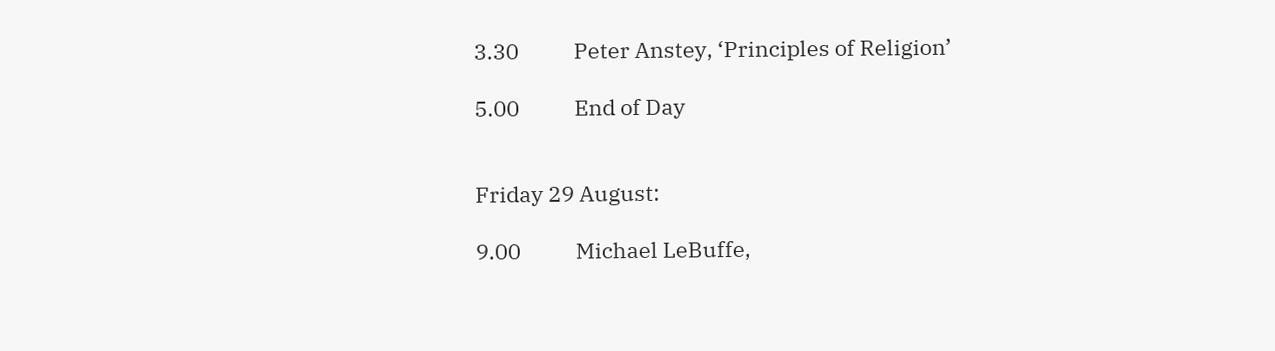3.30           Peter Anstey, ‘Principles of Religion’

5.00           End of Day


Friday 29 August:

9.00           Michael LeBuffe,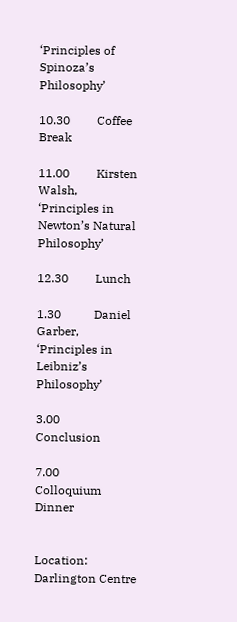‘Principles of Spinoza’s Philosophy’

10.30         Coffee Break

11.00         Kirsten Walsh, ‘Principles in Newton’s Natural Philosophy’

12.30         Lunch

1.30           Daniel Garber, ‘Principles in Leibniz’s Philosophy’

3.00           Conclusion

7.00           Colloquium Dinner


Location:   Darlington Centre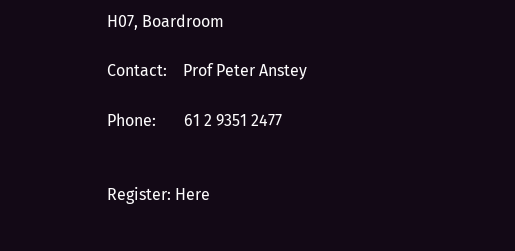H07, Boardroom

Contact:    Prof Peter Anstey

Phone:       61 2 9351 2477


Register: Here